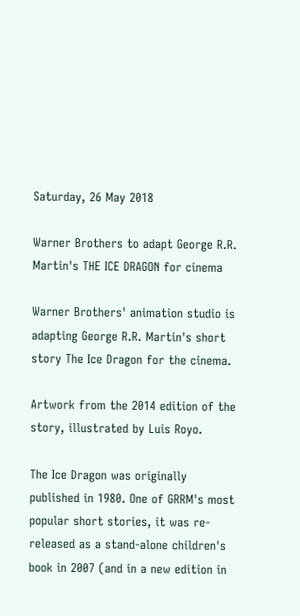Saturday, 26 May 2018

Warner Brothers to adapt George R.R. Martin's THE ICE DRAGON for cinema

Warner Brothers' animation studio is adapting George R.R. Martin's short story The Ice Dragon for the cinema.

Artwork from the 2014 edition of the story, illustrated by Luis Royo.

The Ice Dragon was originally published in 1980. One of GRRM's most popular short stories, it was re-released as a stand-alone children's book in 2007 (and in a new edition in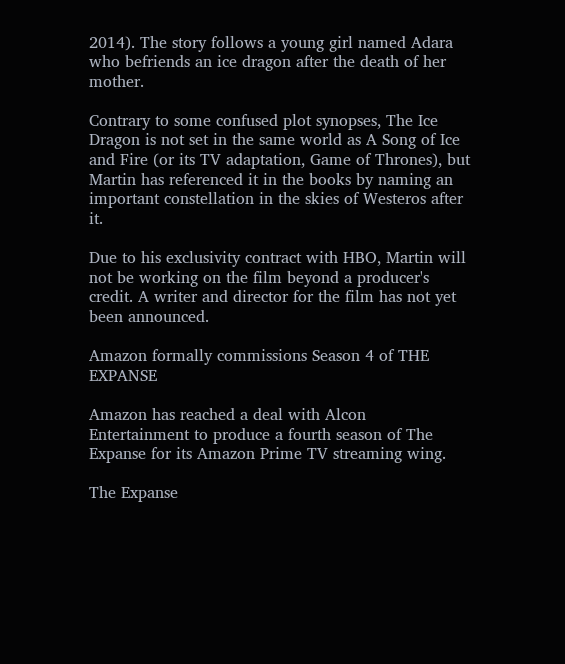2014). The story follows a young girl named Adara who befriends an ice dragon after the death of her mother.

Contrary to some confused plot synopses, The Ice Dragon is not set in the same world as A Song of Ice and Fire (or its TV adaptation, Game of Thrones), but Martin has referenced it in the books by naming an important constellation in the skies of Westeros after it.

Due to his exclusivity contract with HBO, Martin will not be working on the film beyond a producer's credit. A writer and director for the film has not yet been announced.

Amazon formally commissions Season 4 of THE EXPANSE

Amazon has reached a deal with Alcon Entertainment to produce a fourth season of The Expanse for its Amazon Prime TV streaming wing.

The Expanse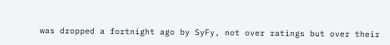was dropped a fortnight ago by SyFy, not over ratings but over their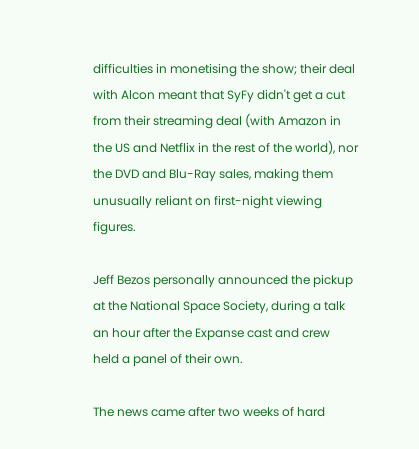difficulties in monetising the show; their deal with Alcon meant that SyFy didn't get a cut from their streaming deal (with Amazon in the US and Netflix in the rest of the world), nor the DVD and Blu-Ray sales, making them unusually reliant on first-night viewing figures.

Jeff Bezos personally announced the pickup at the National Space Society, during a talk an hour after the Expanse cast and crew held a panel of their own.

The news came after two weeks of hard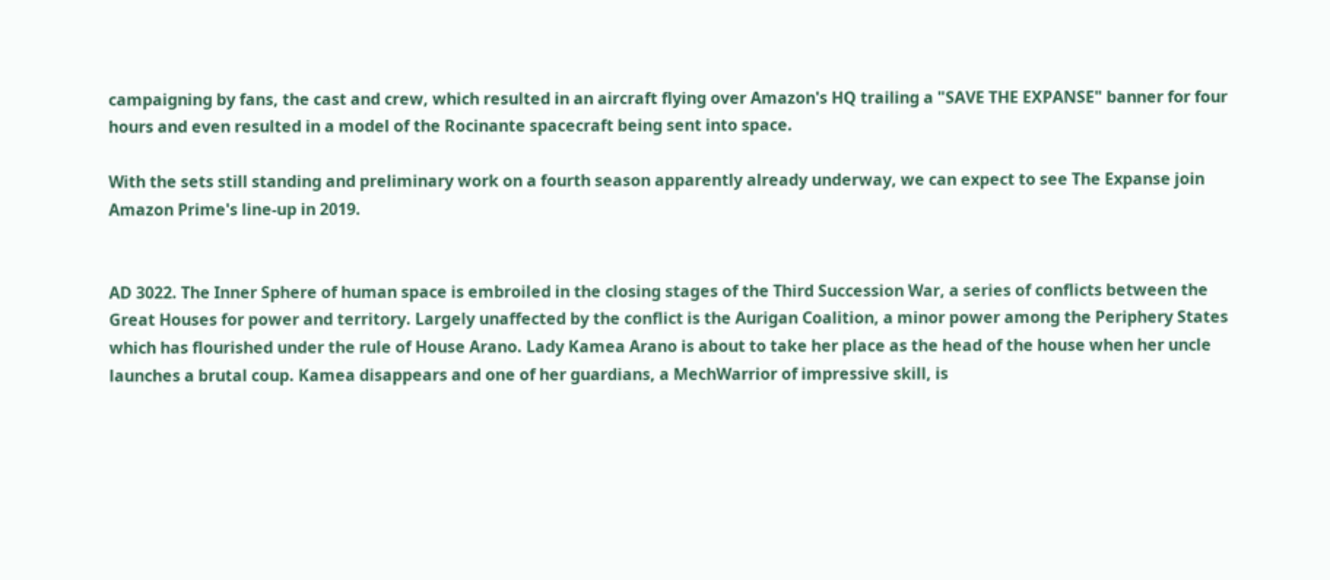campaigning by fans, the cast and crew, which resulted in an aircraft flying over Amazon's HQ trailing a "SAVE THE EXPANSE" banner for four hours and even resulted in a model of the Rocinante spacecraft being sent into space.

With the sets still standing and preliminary work on a fourth season apparently already underway, we can expect to see The Expanse join Amazon Prime's line-up in 2019.


AD 3022. The Inner Sphere of human space is embroiled in the closing stages of the Third Succession War, a series of conflicts between the Great Houses for power and territory. Largely unaffected by the conflict is the Aurigan Coalition, a minor power among the Periphery States which has flourished under the rule of House Arano. Lady Kamea Arano is about to take her place as the head of the house when her uncle launches a brutal coup. Kamea disappears and one of her guardians, a MechWarrior of impressive skill, is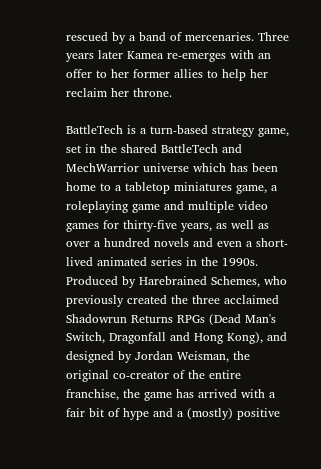rescued by a band of mercenaries. Three years later Kamea re-emerges with an offer to her former allies to help her reclaim her throne.

BattleTech is a turn-based strategy game, set in the shared BattleTech and MechWarrior universe which has been home to a tabletop miniatures game, a roleplaying game and multiple video games for thirty-five years, as well as over a hundred novels and even a short-lived animated series in the 1990s. Produced by Harebrained Schemes, who previously created the three acclaimed Shadowrun Returns RPGs (Dead Man's Switch, Dragonfall and Hong Kong), and designed by Jordan Weisman, the original co-creator of the entire franchise, the game has arrived with a fair bit of hype and a (mostly) positive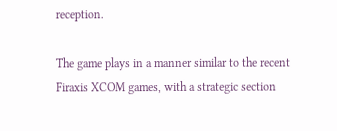reception.

The game plays in a manner similar to the recent Firaxis XCOM games, with a strategic section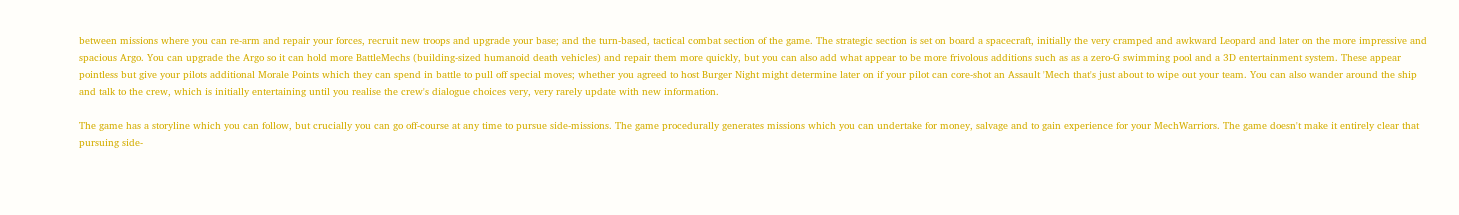between missions where you can re-arm and repair your forces, recruit new troops and upgrade your base; and the turn-based, tactical combat section of the game. The strategic section is set on board a spacecraft, initially the very cramped and awkward Leopard and later on the more impressive and spacious Argo. You can upgrade the Argo so it can hold more BattleMechs (building-sized humanoid death vehicles) and repair them more quickly, but you can also add what appear to be more frivolous additions such as as a zero-G swimming pool and a 3D entertainment system. These appear pointless but give your pilots additional Morale Points which they can spend in battle to pull off special moves; whether you agreed to host Burger Night might determine later on if your pilot can core-shot an Assault 'Mech that's just about to wipe out your team. You can also wander around the ship and talk to the crew, which is initially entertaining until you realise the crew's dialogue choices very, very rarely update with new information.

The game has a storyline which you can follow, but crucially you can go off-course at any time to pursue side-missions. The game procedurally generates missions which you can undertake for money, salvage and to gain experience for your MechWarriors. The game doesn't make it entirely clear that pursuing side-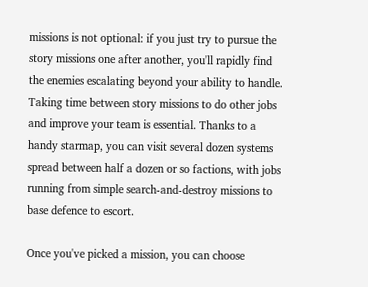missions is not optional: if you just try to pursue the story missions one after another, you'll rapidly find the enemies escalating beyond your ability to handle. Taking time between story missions to do other jobs and improve your team is essential. Thanks to a handy starmap, you can visit several dozen systems spread between half a dozen or so factions, with jobs running from simple search-and-destroy missions to base defence to escort.

Once you've picked a mission, you can choose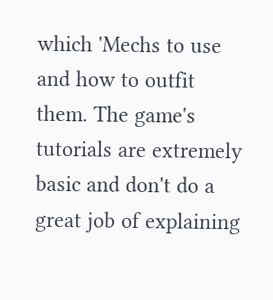which 'Mechs to use and how to outfit them. The game's tutorials are extremely basic and don't do a great job of explaining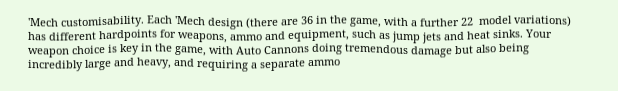'Mech customisability. Each 'Mech design (there are 36 in the game, with a further 22  model variations) has different hardpoints for weapons, ammo and equipment, such as jump jets and heat sinks. Your weapon choice is key in the game, with Auto Cannons doing tremendous damage but also being incredibly large and heavy, and requiring a separate ammo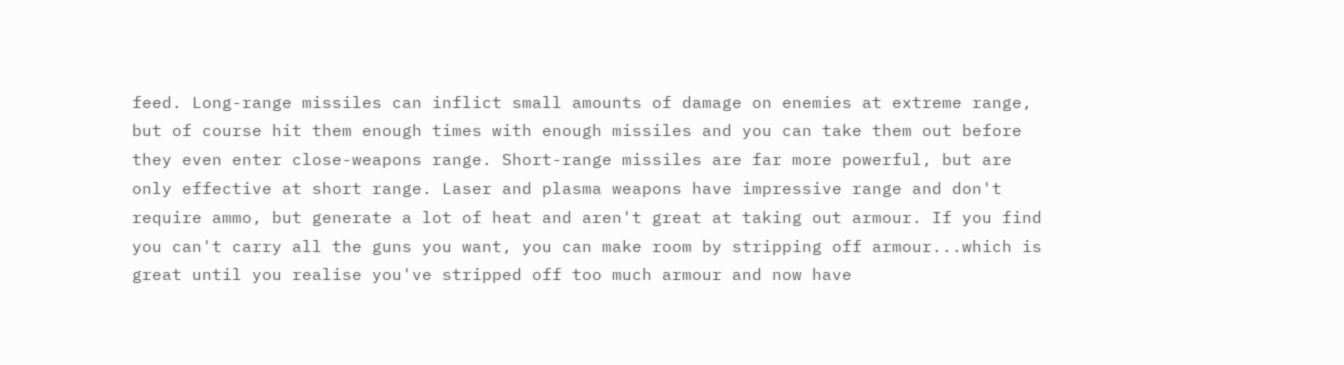feed. Long-range missiles can inflict small amounts of damage on enemies at extreme range, but of course hit them enough times with enough missiles and you can take them out before they even enter close-weapons range. Short-range missiles are far more powerful, but are only effective at short range. Laser and plasma weapons have impressive range and don't require ammo, but generate a lot of heat and aren't great at taking out armour. If you find you can't carry all the guns you want, you can make room by stripping off armour...which is great until you realise you've stripped off too much armour and now have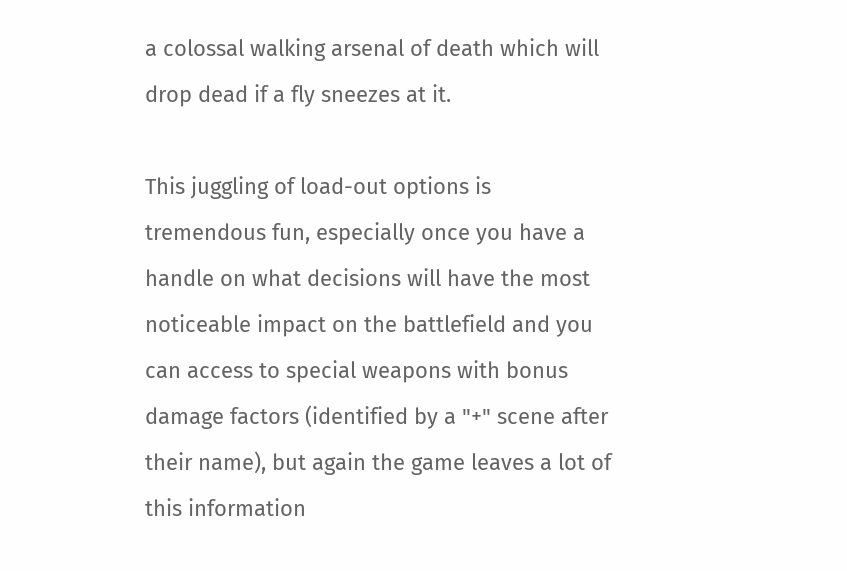a colossal walking arsenal of death which will drop dead if a fly sneezes at it.

This juggling of load-out options is tremendous fun, especially once you have a handle on what decisions will have the most noticeable impact on the battlefield and you can access to special weapons with bonus damage factors (identified by a "+" scene after their name), but again the game leaves a lot of this information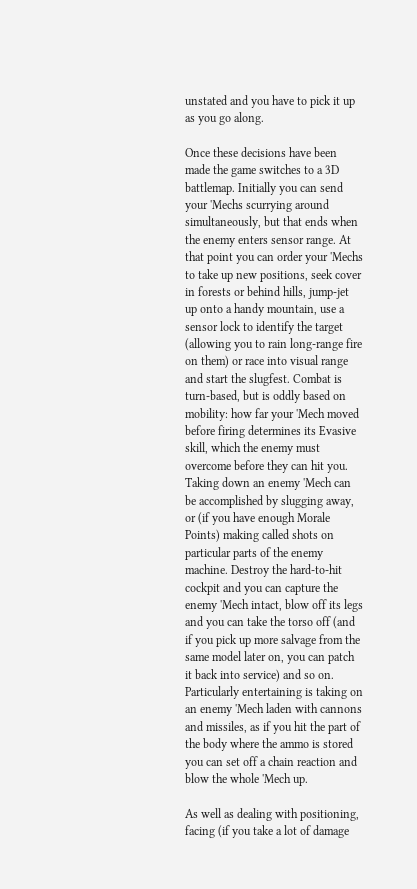unstated and you have to pick it up as you go along.

Once these decisions have been made the game switches to a 3D battlemap. Initially you can send your 'Mechs scurrying around simultaneously, but that ends when the enemy enters sensor range. At that point you can order your 'Mechs to take up new positions, seek cover in forests or behind hills, jump-jet up onto a handy mountain, use a sensor lock to identify the target (allowing you to rain long-range fire on them) or race into visual range and start the slugfest. Combat is turn-based, but is oddly based on mobility: how far your 'Mech moved before firing determines its Evasive skill, which the enemy must overcome before they can hit you. Taking down an enemy 'Mech can be accomplished by slugging away, or (if you have enough Morale Points) making called shots on particular parts of the enemy machine. Destroy the hard-to-hit cockpit and you can capture the enemy 'Mech intact, blow off its legs and you can take the torso off (and if you pick up more salvage from the same model later on, you can patch it back into service) and so on. Particularly entertaining is taking on an enemy 'Mech laden with cannons and missiles, as if you hit the part of the body where the ammo is stored you can set off a chain reaction and blow the whole 'Mech up.

As well as dealing with positioning, facing (if you take a lot of damage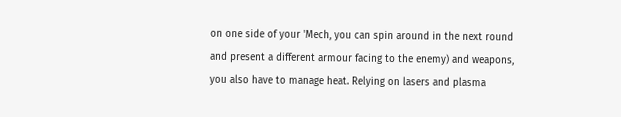on one side of your 'Mech, you can spin around in the next round and present a different armour facing to the enemy) and weapons, you also have to manage heat. Relying on lasers and plasma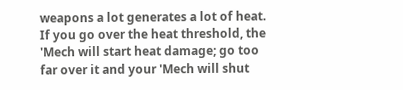weapons a lot generates a lot of heat. If you go over the heat threshold, the 'Mech will start heat damage; go too far over it and your 'Mech will shut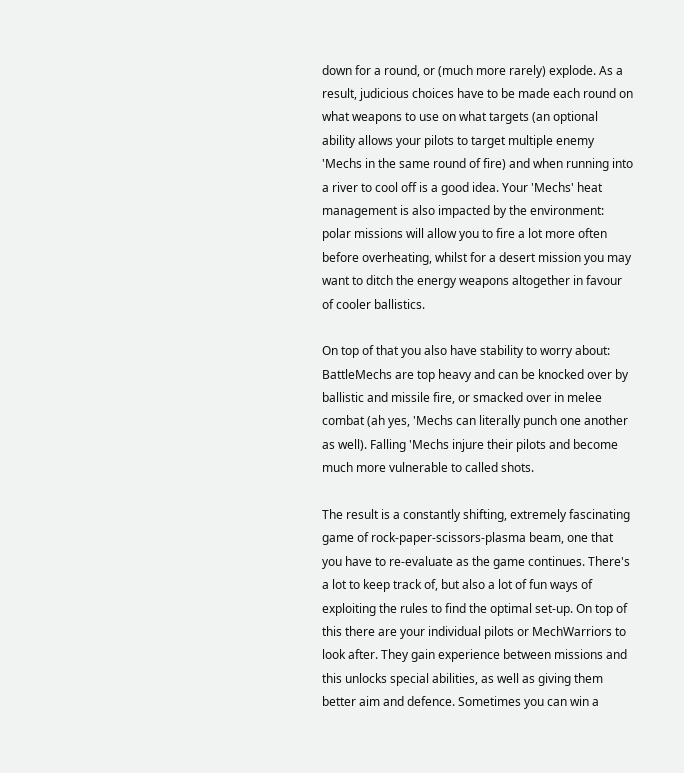down for a round, or (much more rarely) explode. As a result, judicious choices have to be made each round on what weapons to use on what targets (an optional ability allows your pilots to target multiple enemy 'Mechs in the same round of fire) and when running into a river to cool off is a good idea. Your 'Mechs' heat management is also impacted by the environment: polar missions will allow you to fire a lot more often before overheating, whilst for a desert mission you may want to ditch the energy weapons altogether in favour of cooler ballistics.

On top of that you also have stability to worry about: BattleMechs are top heavy and can be knocked over by ballistic and missile fire, or smacked over in melee combat (ah yes, 'Mechs can literally punch one another as well). Falling 'Mechs injure their pilots and become much more vulnerable to called shots.

The result is a constantly shifting, extremely fascinating game of rock-paper-scissors-plasma beam, one that you have to re-evaluate as the game continues. There's a lot to keep track of, but also a lot of fun ways of exploiting the rules to find the optimal set-up. On top of this there are your individual pilots or MechWarriors to look after. They gain experience between missions and this unlocks special abilities, as well as giving them better aim and defence. Sometimes you can win a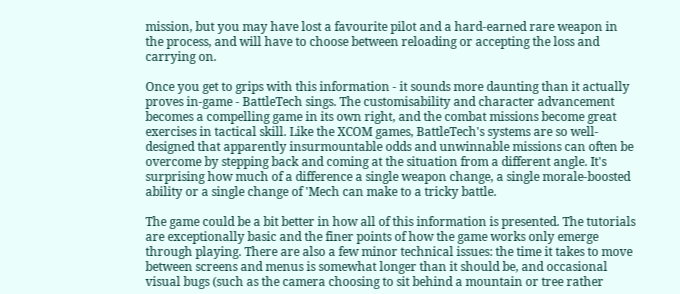mission, but you may have lost a favourite pilot and a hard-earned rare weapon in the process, and will have to choose between reloading or accepting the loss and carrying on.

Once you get to grips with this information - it sounds more daunting than it actually proves in-game - BattleTech sings. The customisability and character advancement becomes a compelling game in its own right, and the combat missions become great exercises in tactical skill. Like the XCOM games, BattleTech's systems are so well-designed that apparently insurmountable odds and unwinnable missions can often be overcome by stepping back and coming at the situation from a different angle. It's surprising how much of a difference a single weapon change, a single morale-boosted ability or a single change of 'Mech can make to a tricky battle.

The game could be a bit better in how all of this information is presented. The tutorials are exceptionally basic and the finer points of how the game works only emerge through playing. There are also a few minor technical issues: the time it takes to move between screens and menus is somewhat longer than it should be, and occasional visual bugs (such as the camera choosing to sit behind a mountain or tree rather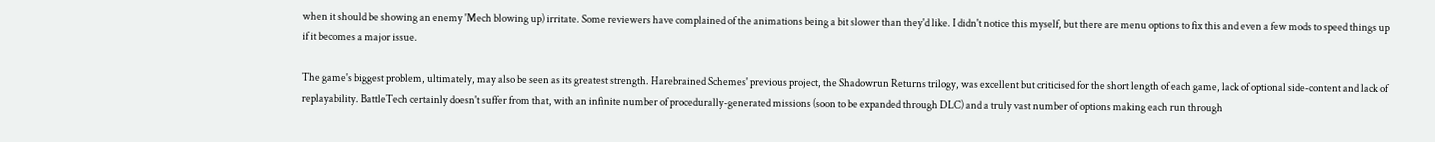when it should be showing an enemy 'Mech blowing up) irritate. Some reviewers have complained of the animations being a bit slower than they'd like. I didn't notice this myself, but there are menu options to fix this and even a few mods to speed things up if it becomes a major issue.

The game's biggest problem, ultimately, may also be seen as its greatest strength. Harebrained Schemes' previous project, the Shadowrun Returns trilogy, was excellent but criticised for the short length of each game, lack of optional side-content and lack of replayability. BattleTech certainly doesn't suffer from that, with an infinite number of procedurally-generated missions (soon to be expanded through DLC) and a truly vast number of options making each run through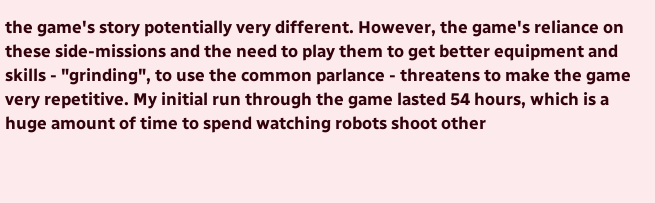the game's story potentially very different. However, the game's reliance on these side-missions and the need to play them to get better equipment and skills - "grinding", to use the common parlance - threatens to make the game very repetitive. My initial run through the game lasted 54 hours, which is a huge amount of time to spend watching robots shoot other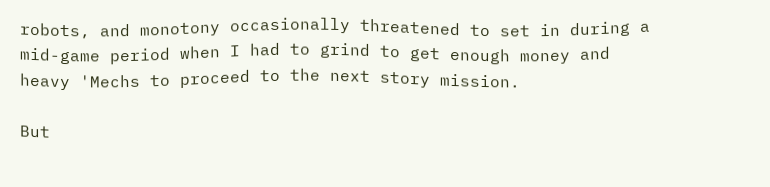robots, and monotony occasionally threatened to set in during a mid-game period when I had to grind to get enough money and heavy 'Mechs to proceed to the next story mission.

But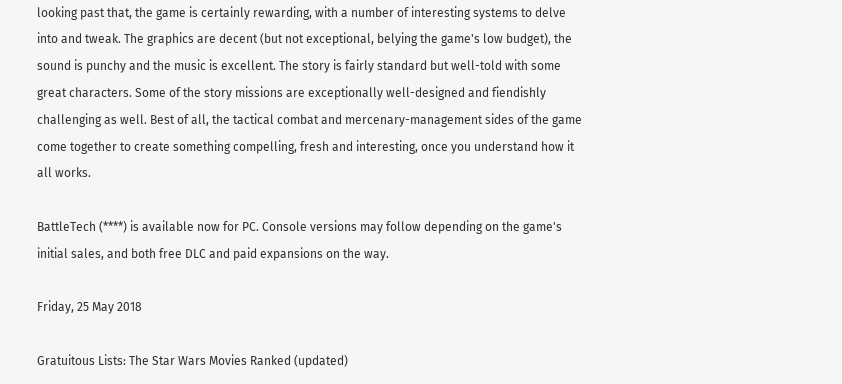looking past that, the game is certainly rewarding, with a number of interesting systems to delve into and tweak. The graphics are decent (but not exceptional, belying the game's low budget), the sound is punchy and the music is excellent. The story is fairly standard but well-told with some great characters. Some of the story missions are exceptionally well-designed and fiendishly challenging as well. Best of all, the tactical combat and mercenary-management sides of the game come together to create something compelling, fresh and interesting, once you understand how it all works.

BattleTech (****) is available now for PC. Console versions may follow depending on the game's initial sales, and both free DLC and paid expansions on the way.

Friday, 25 May 2018

Gratuitous Lists: The Star Wars Movies Ranked (updated)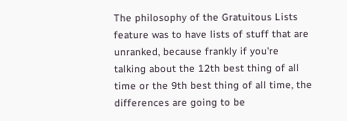The philosophy of the Gratuitous Lists feature was to have lists of stuff that are unranked, because frankly if you're talking about the 12th best thing of all time or the 9th best thing of all time, the differences are going to be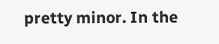pretty minor. In the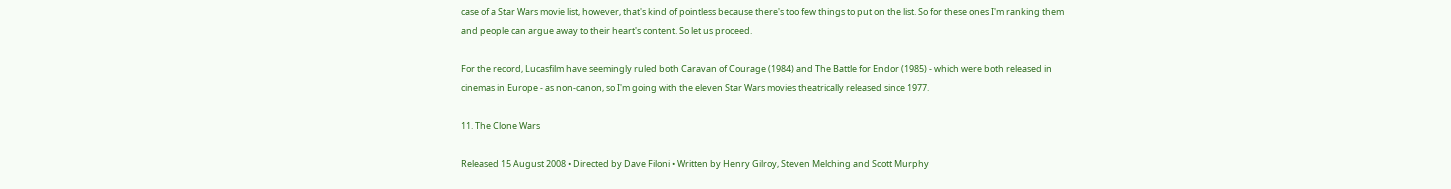case of a Star Wars movie list, however, that's kind of pointless because there's too few things to put on the list. So for these ones I'm ranking them and people can argue away to their heart's content. So let us proceed.

For the record, Lucasfilm have seemingly ruled both Caravan of Courage (1984) and The Battle for Endor (1985) - which were both released in cinemas in Europe - as non-canon, so I'm going with the eleven Star Wars movies theatrically released since 1977.

11. The Clone Wars

Released 15 August 2008 • Directed by Dave Filoni • Written by Henry Gilroy, Steven Melching and Scott Murphy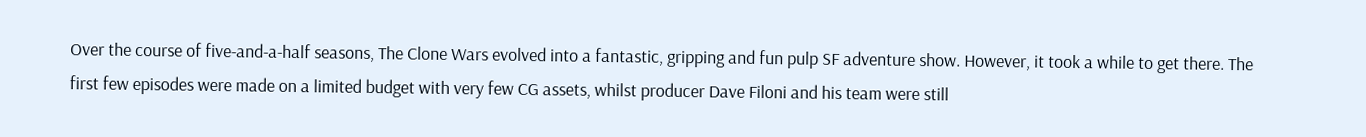Over the course of five-and-a-half seasons, The Clone Wars evolved into a fantastic, gripping and fun pulp SF adventure show. However, it took a while to get there. The first few episodes were made on a limited budget with very few CG assets, whilst producer Dave Filoni and his team were still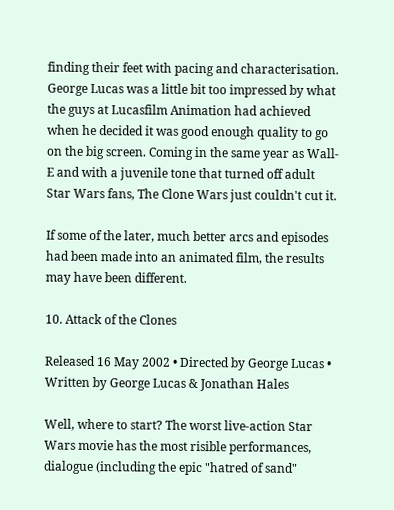finding their feet with pacing and characterisation. George Lucas was a little bit too impressed by what the guys at Lucasfilm Animation had achieved when he decided it was good enough quality to go on the big screen. Coming in the same year as Wall-E and with a juvenile tone that turned off adult Star Wars fans, The Clone Wars just couldn't cut it.

If some of the later, much better arcs and episodes had been made into an animated film, the results may have been different.

10. Attack of the Clones

Released 16 May 2002 • Directed by George Lucas • Written by George Lucas & Jonathan Hales

Well, where to start? The worst live-action Star Wars movie has the most risible performances, dialogue (including the epic "hatred of sand"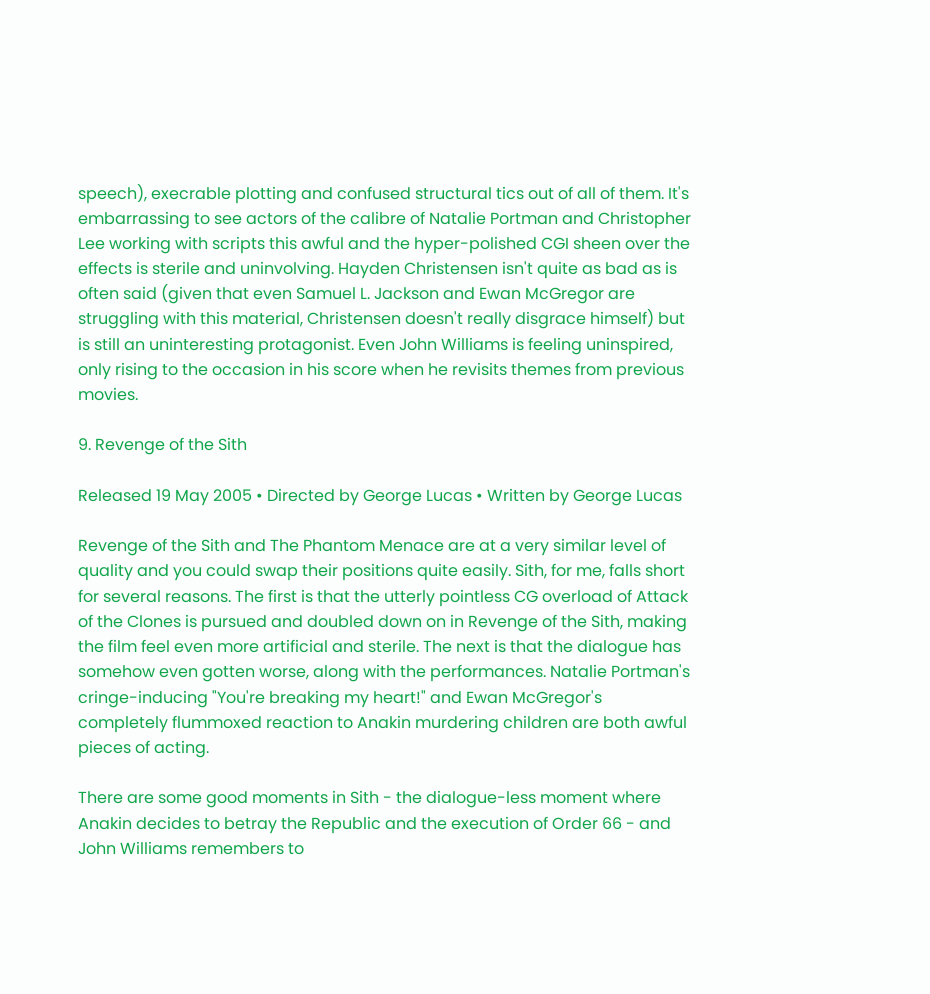speech), execrable plotting and confused structural tics out of all of them. It's embarrassing to see actors of the calibre of Natalie Portman and Christopher Lee working with scripts this awful and the hyper-polished CGI sheen over the effects is sterile and uninvolving. Hayden Christensen isn't quite as bad as is often said (given that even Samuel L. Jackson and Ewan McGregor are struggling with this material, Christensen doesn't really disgrace himself) but is still an uninteresting protagonist. Even John Williams is feeling uninspired, only rising to the occasion in his score when he revisits themes from previous movies.

9. Revenge of the Sith

Released 19 May 2005 • Directed by George Lucas • Written by George Lucas

Revenge of the Sith and The Phantom Menace are at a very similar level of quality and you could swap their positions quite easily. Sith, for me, falls short for several reasons. The first is that the utterly pointless CG overload of Attack of the Clones is pursued and doubled down on in Revenge of the Sith, making the film feel even more artificial and sterile. The next is that the dialogue has somehow even gotten worse, along with the performances. Natalie Portman's cringe-inducing "You're breaking my heart!" and Ewan McGregor's completely flummoxed reaction to Anakin murdering children are both awful pieces of acting.

There are some good moments in Sith - the dialogue-less moment where Anakin decides to betray the Republic and the execution of Order 66 - and John Williams remembers to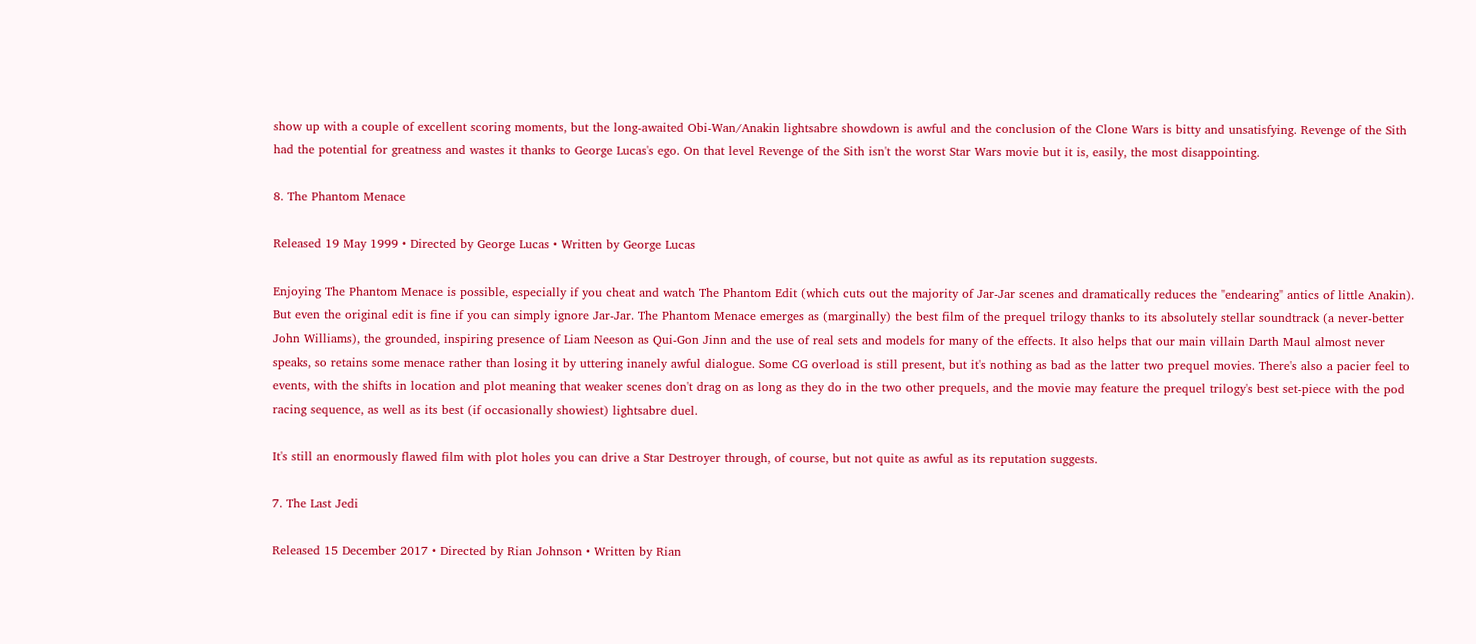show up with a couple of excellent scoring moments, but the long-awaited Obi-Wan/Anakin lightsabre showdown is awful and the conclusion of the Clone Wars is bitty and unsatisfying. Revenge of the Sith had the potential for greatness and wastes it thanks to George Lucas's ego. On that level Revenge of the Sith isn't the worst Star Wars movie but it is, easily, the most disappointing.

8. The Phantom Menace

Released 19 May 1999 • Directed by George Lucas • Written by George Lucas

Enjoying The Phantom Menace is possible, especially if you cheat and watch The Phantom Edit (which cuts out the majority of Jar-Jar scenes and dramatically reduces the "endearing" antics of little Anakin). But even the original edit is fine if you can simply ignore Jar-Jar. The Phantom Menace emerges as (marginally) the best film of the prequel trilogy thanks to its absolutely stellar soundtrack (a never-better John Williams), the grounded, inspiring presence of Liam Neeson as Qui-Gon Jinn and the use of real sets and models for many of the effects. It also helps that our main villain Darth Maul almost never speaks, so retains some menace rather than losing it by uttering inanely awful dialogue. Some CG overload is still present, but it's nothing as bad as the latter two prequel movies. There's also a pacier feel to events, with the shifts in location and plot meaning that weaker scenes don't drag on as long as they do in the two other prequels, and the movie may feature the prequel trilogy's best set-piece with the pod racing sequence, as well as its best (if occasionally showiest) lightsabre duel.

It's still an enormously flawed film with plot holes you can drive a Star Destroyer through, of course, but not quite as awful as its reputation suggests.

7. The Last Jedi

Released 15 December 2017 • Directed by Rian Johnson • Written by Rian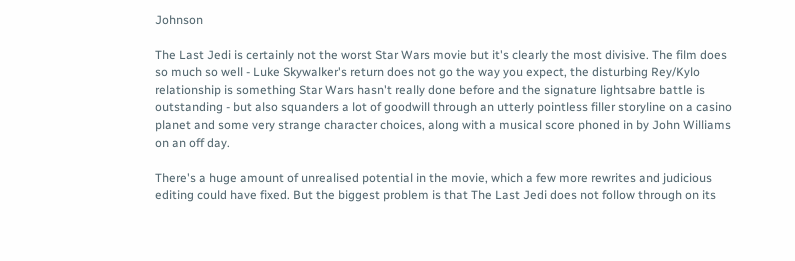Johnson

The Last Jedi is certainly not the worst Star Wars movie but it's clearly the most divisive. The film does so much so well - Luke Skywalker's return does not go the way you expect, the disturbing Rey/Kylo relationship is something Star Wars hasn't really done before and the signature lightsabre battle is outstanding - but also squanders a lot of goodwill through an utterly pointless filler storyline on a casino planet and some very strange character choices, along with a musical score phoned in by John Williams on an off day.

There's a huge amount of unrealised potential in the movie, which a few more rewrites and judicious editing could have fixed. But the biggest problem is that The Last Jedi does not follow through on its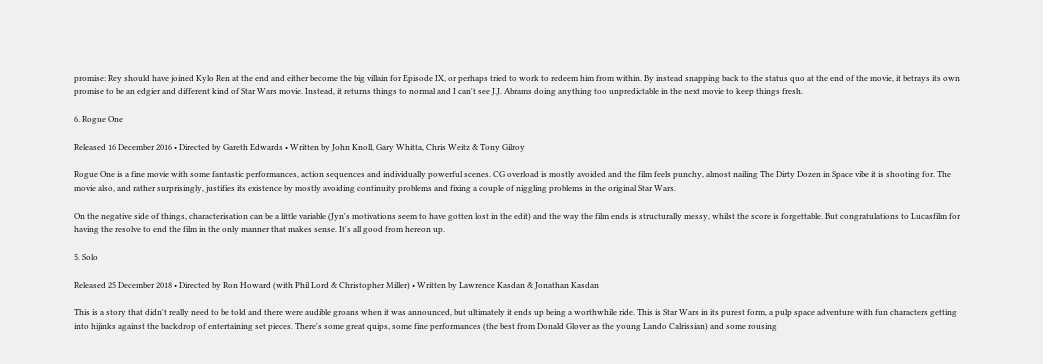promise: Rey should have joined Kylo Ren at the end and either become the big villain for Episode IX, or perhaps tried to work to redeem him from within. By instead snapping back to the status quo at the end of the movie, it betrays its own promise to be an edgier and different kind of Star Wars movie. Instead, it returns things to normal and I can't see J.J. Abrams doing anything too unpredictable in the next movie to keep things fresh.

6. Rogue One

Released 16 December 2016 • Directed by Gareth Edwards • Written by John Knoll, Gary Whitta, Chris Weitz & Tony Gilroy

Rogue One is a fine movie with some fantastic performances, action sequences and individually powerful scenes. CG overload is mostly avoided and the film feels punchy, almost nailing The Dirty Dozen in Space vibe it is shooting for. The movie also, and rather surprisingly, justifies its existence by mostly avoiding continuity problems and fixing a couple of niggling problems in the original Star Wars.

On the negative side of things, characterisation can be a little variable (Jyn's motivations seem to have gotten lost in the edit) and the way the film ends is structurally messy, whilst the score is forgettable. But congratulations to Lucasfilm for having the resolve to end the film in the only manner that makes sense. It's all good from hereon up.

5. Solo

Released 25 December 2018 • Directed by Ron Howard (with Phil Lord & Christopher Miller) • Written by Lawrence Kasdan & Jonathan Kasdan

This is a story that didn't really need to be told and there were audible groans when it was announced, but ultimately it ends up being a worthwhile ride. This is Star Wars in its purest form, a pulp space adventure with fun characters getting into hijinks against the backdrop of entertaining set pieces. There's some great quips, some fine performances (the best from Donald Glover as the young Lando Calrissian) and some rousing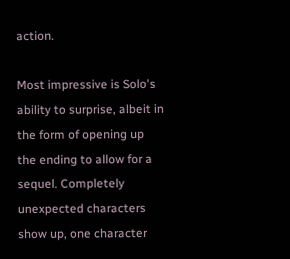action.

Most impressive is Solo's ability to surprise, albeit in the form of opening up the ending to allow for a sequel. Completely unexpected characters show up, one character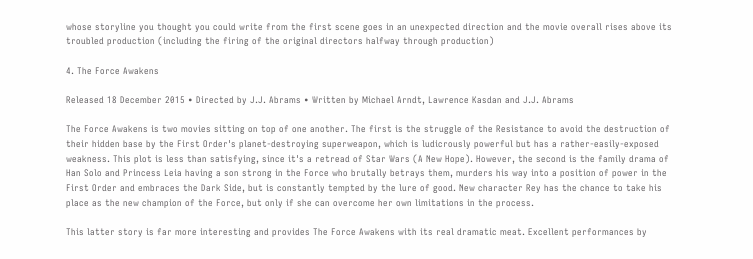whose storyline you thought you could write from the first scene goes in an unexpected direction and the movie overall rises above its troubled production (including the firing of the original directors halfway through production)

4. The Force Awakens

Released 18 December 2015 • Directed by J.J. Abrams • Written by Michael Arndt, Lawrence Kasdan and J.J. Abrams

The Force Awakens is two movies sitting on top of one another. The first is the struggle of the Resistance to avoid the destruction of their hidden base by the First Order's planet-destroying superweapon, which is ludicrously powerful but has a rather-easily-exposed weakness. This plot is less than satisfying, since it's a retread of Star Wars (A New Hope). However, the second is the family drama of Han Solo and Princess Leia having a son strong in the Force who brutally betrays them, murders his way into a position of power in the First Order and embraces the Dark Side, but is constantly tempted by the lure of good. New character Rey has the chance to take his place as the new champion of the Force, but only if she can overcome her own limitations in the process.

This latter story is far more interesting and provides The Force Awakens with its real dramatic meat. Excellent performances by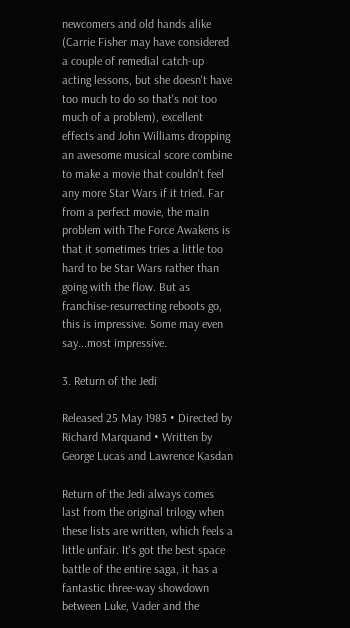newcomers and old hands alike (Carrie Fisher may have considered a couple of remedial catch-up acting lessons, but she doesn't have too much to do so that's not too much of a problem), excellent effects and John Williams dropping an awesome musical score combine to make a movie that couldn't feel any more Star Wars if it tried. Far from a perfect movie, the main problem with The Force Awakens is that it sometimes tries a little too hard to be Star Wars rather than going with the flow. But as franchise-resurrecting reboots go, this is impressive. Some may even say...most impressive.

3. Return of the Jedi

Released 25 May 1983 • Directed by Richard Marquand • Written by George Lucas and Lawrence Kasdan

Return of the Jedi always comes last from the original trilogy when these lists are written, which feels a little unfair. It's got the best space battle of the entire saga, it has a fantastic three-way showdown between Luke, Vader and the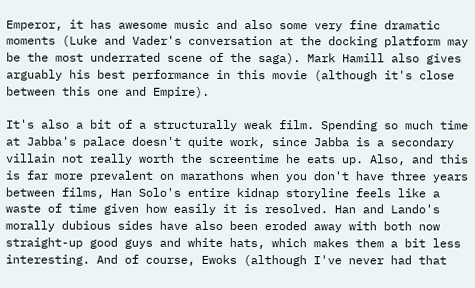Emperor, it has awesome music and also some very fine dramatic moments (Luke and Vader's conversation at the docking platform may be the most underrated scene of the saga). Mark Hamill also gives arguably his best performance in this movie (although it's close between this one and Empire).

It's also a bit of a structurally weak film. Spending so much time at Jabba's palace doesn't quite work, since Jabba is a secondary villain not really worth the screentime he eats up. Also, and this is far more prevalent on marathons when you don't have three years between films, Han Solo's entire kidnap storyline feels like a waste of time given how easily it is resolved. Han and Lando's morally dubious sides have also been eroded away with both now straight-up good guys and white hats, which makes them a bit less interesting. And of course, Ewoks (although I've never had that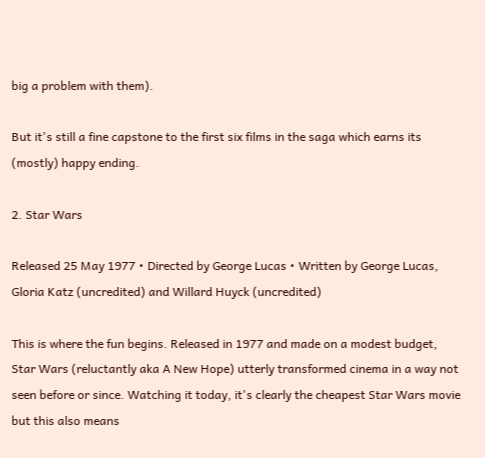big a problem with them).

But it's still a fine capstone to the first six films in the saga which earns its (mostly) happy ending.

2. Star Wars

Released 25 May 1977 • Directed by George Lucas • Written by George Lucas, Gloria Katz (uncredited) and Willard Huyck (uncredited)

This is where the fun begins. Released in 1977 and made on a modest budget, Star Wars (reluctantly aka A New Hope) utterly transformed cinema in a way not seen before or since. Watching it today, it's clearly the cheapest Star Wars movie but this also means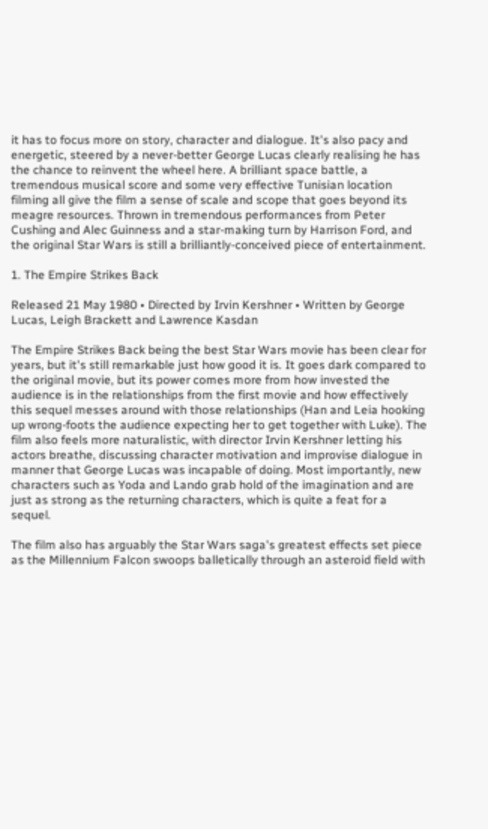it has to focus more on story, character and dialogue. It's also pacy and energetic, steered by a never-better George Lucas clearly realising he has the chance to reinvent the wheel here. A brilliant space battle, a tremendous musical score and some very effective Tunisian location filming all give the film a sense of scale and scope that goes beyond its meagre resources. Thrown in tremendous performances from Peter Cushing and Alec Guinness and a star-making turn by Harrison Ford, and the original Star Wars is still a brilliantly-conceived piece of entertainment.

1. The Empire Strikes Back

Released 21 May 1980 • Directed by Irvin Kershner • Written by George Lucas, Leigh Brackett and Lawrence Kasdan

The Empire Strikes Back being the best Star Wars movie has been clear for years, but it's still remarkable just how good it is. It goes dark compared to the original movie, but its power comes more from how invested the audience is in the relationships from the first movie and how effectively this sequel messes around with those relationships (Han and Leia hooking up wrong-foots the audience expecting her to get together with Luke). The film also feels more naturalistic, with director Irvin Kershner letting his actors breathe, discussing character motivation and improvise dialogue in manner that George Lucas was incapable of doing. Most importantly, new characters such as Yoda and Lando grab hold of the imagination and are just as strong as the returning characters, which is quite a feat for a sequel.

The film also has arguably the Star Wars saga's greatest effects set piece as the Millennium Falcon swoops balletically through an asteroid field with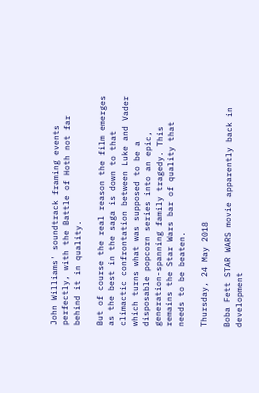John Williams' soundtrack framing events perfectly, with the Battle of Hoth not far behind it in quality.

But of course the real reason the film emerges as the best in the saga is down to that climactic confrontation between Luke and Vader which turns what was supposed to be a disposable popcorn series into an epic, generation-spanning family tragedy. This remains the Star Wars bar of quality that needs to be beaten.

Thursday, 24 May 2018

Boba Fett STAR WARS movie apparently back in development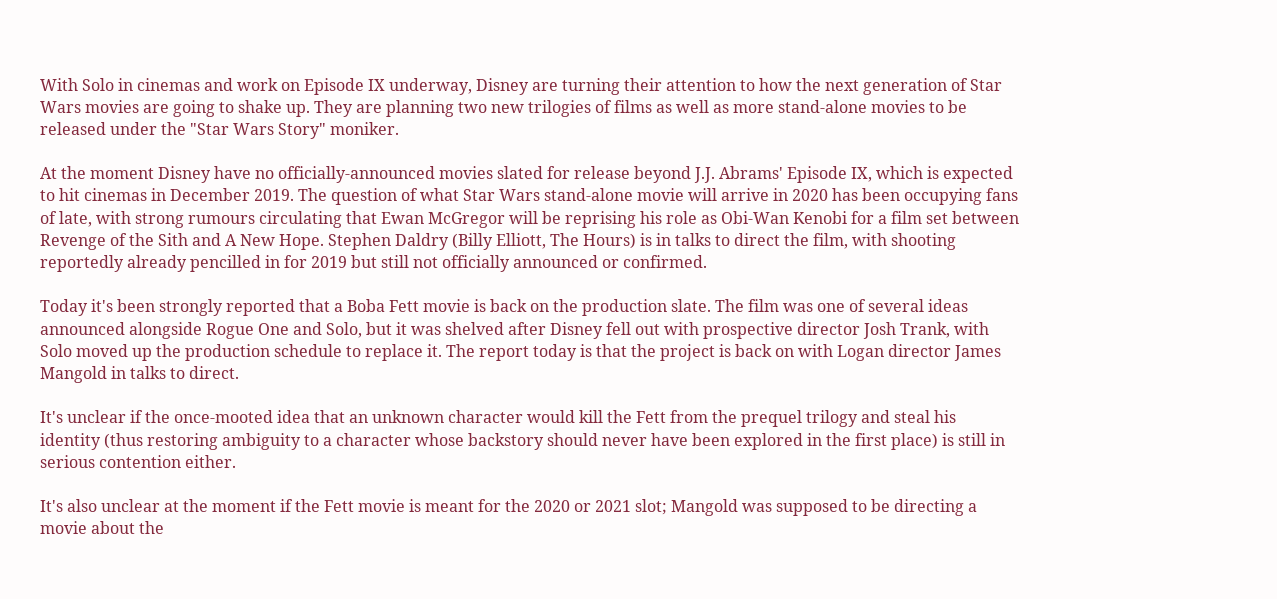With Solo in cinemas and work on Episode IX underway, Disney are turning their attention to how the next generation of Star Wars movies are going to shake up. They are planning two new trilogies of films as well as more stand-alone movies to be released under the "Star Wars Story" moniker.

At the moment Disney have no officially-announced movies slated for release beyond J.J. Abrams' Episode IX, which is expected to hit cinemas in December 2019. The question of what Star Wars stand-alone movie will arrive in 2020 has been occupying fans of late, with strong rumours circulating that Ewan McGregor will be reprising his role as Obi-Wan Kenobi for a film set between Revenge of the Sith and A New Hope. Stephen Daldry (Billy Elliott, The Hours) is in talks to direct the film, with shooting reportedly already pencilled in for 2019 but still not officially announced or confirmed.

Today it's been strongly reported that a Boba Fett movie is back on the production slate. The film was one of several ideas announced alongside Rogue One and Solo, but it was shelved after Disney fell out with prospective director Josh Trank, with Solo moved up the production schedule to replace it. The report today is that the project is back on with Logan director James Mangold in talks to direct.

It's unclear if the once-mooted idea that an unknown character would kill the Fett from the prequel trilogy and steal his identity (thus restoring ambiguity to a character whose backstory should never have been explored in the first place) is still in serious contention either.

It's also unclear at the moment if the Fett movie is meant for the 2020 or 2021 slot; Mangold was supposed to be directing a movie about the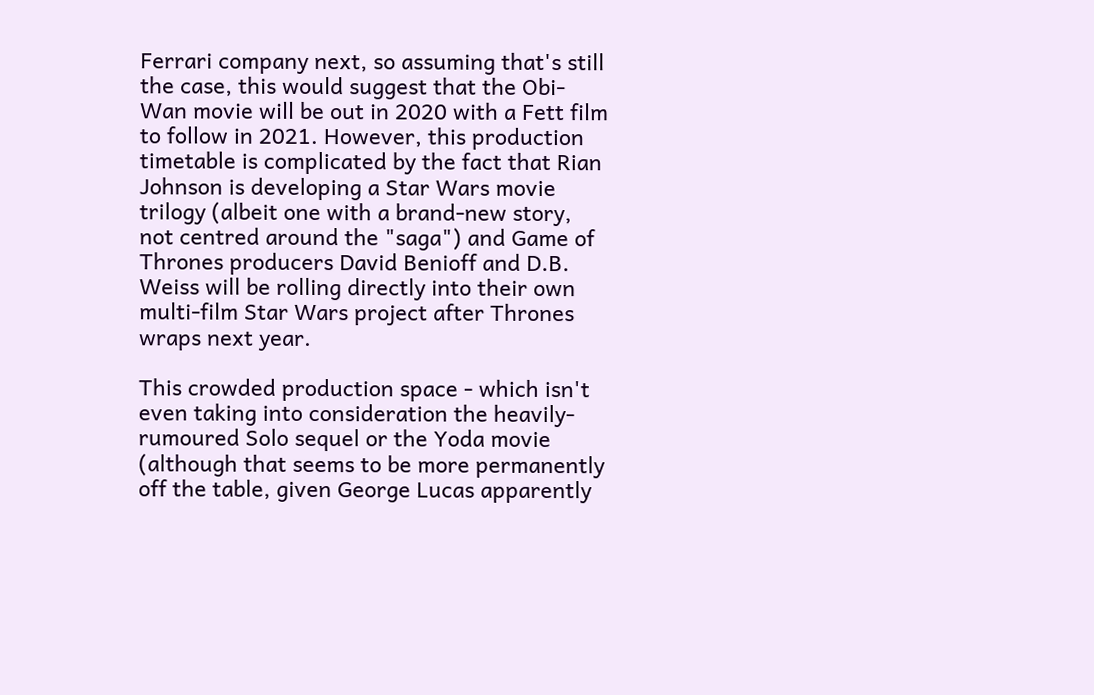Ferrari company next, so assuming that's still the case, this would suggest that the Obi-Wan movie will be out in 2020 with a Fett film to follow in 2021. However, this production timetable is complicated by the fact that Rian Johnson is developing a Star Wars movie trilogy (albeit one with a brand-new story, not centred around the "saga") and Game of Thrones producers David Benioff and D.B. Weiss will be rolling directly into their own multi-film Star Wars project after Thrones wraps next year.

This crowded production space - which isn't even taking into consideration the heavily-rumoured Solo sequel or the Yoda movie (although that seems to be more permanently off the table, given George Lucas apparently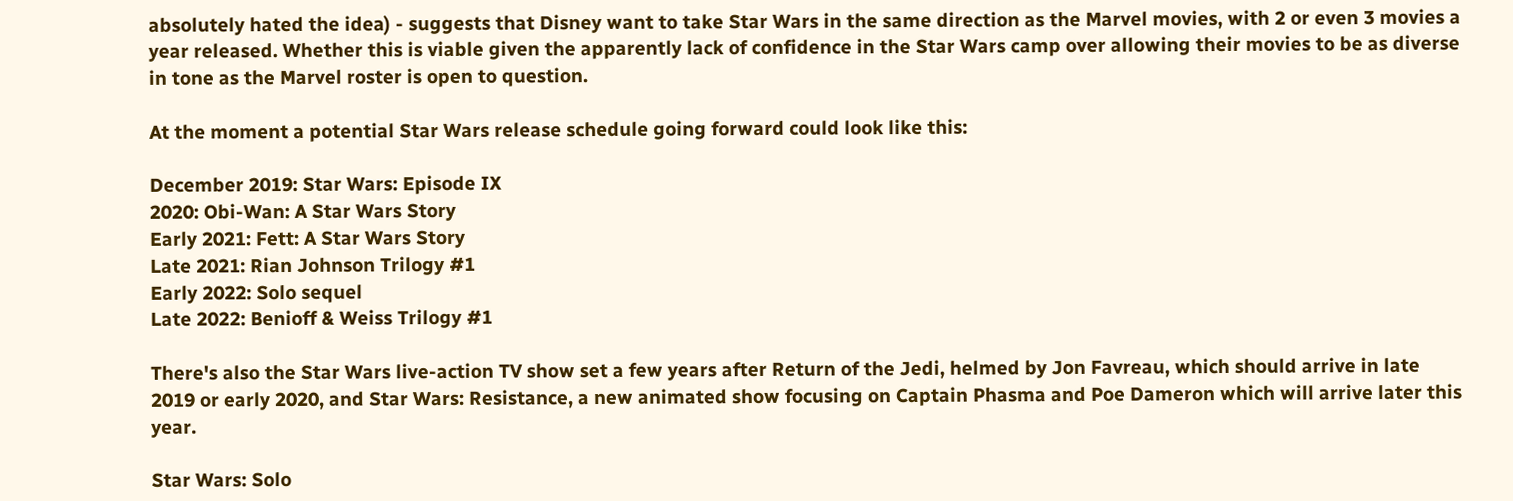absolutely hated the idea) - suggests that Disney want to take Star Wars in the same direction as the Marvel movies, with 2 or even 3 movies a year released. Whether this is viable given the apparently lack of confidence in the Star Wars camp over allowing their movies to be as diverse in tone as the Marvel roster is open to question.

At the moment a potential Star Wars release schedule going forward could look like this:

December 2019: Star Wars: Episode IX
2020: Obi-Wan: A Star Wars Story
Early 2021: Fett: A Star Wars Story
Late 2021: Rian Johnson Trilogy #1
Early 2022: Solo sequel
Late 2022: Benioff & Weiss Trilogy #1

There's also the Star Wars live-action TV show set a few years after Return of the Jedi, helmed by Jon Favreau, which should arrive in late 2019 or early 2020, and Star Wars: Resistance, a new animated show focusing on Captain Phasma and Poe Dameron which will arrive later this year.

Star Wars: Solo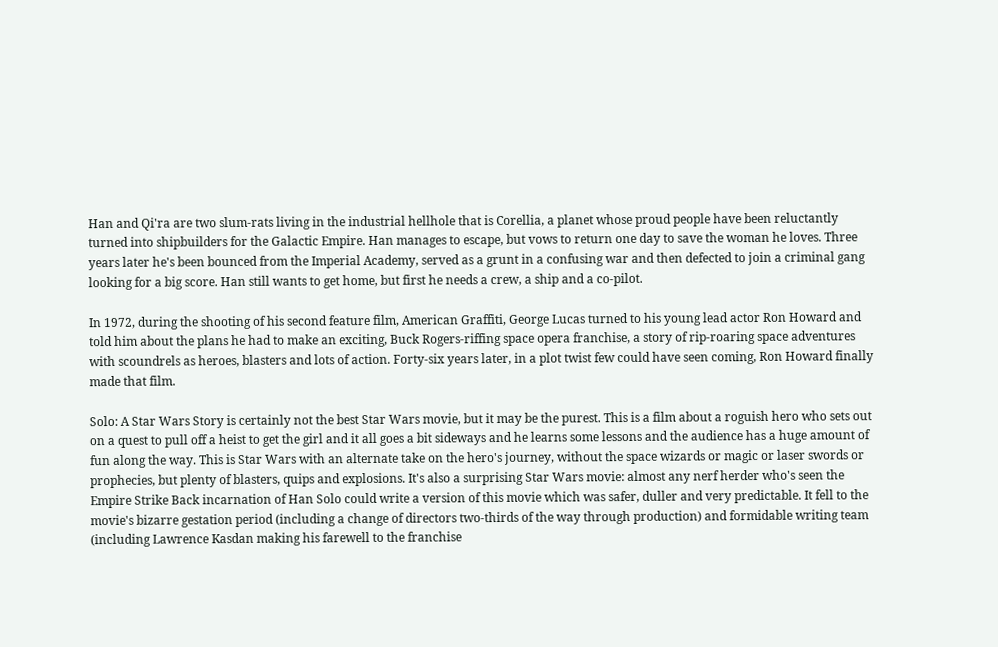Han and Qi'ra are two slum-rats living in the industrial hellhole that is Corellia, a planet whose proud people have been reluctantly turned into shipbuilders for the Galactic Empire. Han manages to escape, but vows to return one day to save the woman he loves. Three years later he's been bounced from the Imperial Academy, served as a grunt in a confusing war and then defected to join a criminal gang looking for a big score. Han still wants to get home, but first he needs a crew, a ship and a co-pilot.

In 1972, during the shooting of his second feature film, American Graffiti, George Lucas turned to his young lead actor Ron Howard and told him about the plans he had to make an exciting, Buck Rogers-riffing space opera franchise, a story of rip-roaring space adventures with scoundrels as heroes, blasters and lots of action. Forty-six years later, in a plot twist few could have seen coming, Ron Howard finally made that film.

Solo: A Star Wars Story is certainly not the best Star Wars movie, but it may be the purest. This is a film about a roguish hero who sets out on a quest to pull off a heist to get the girl and it all goes a bit sideways and he learns some lessons and the audience has a huge amount of fun along the way. This is Star Wars with an alternate take on the hero's journey, without the space wizards or magic or laser swords or prophecies, but plenty of blasters, quips and explosions. It's also a surprising Star Wars movie: almost any nerf herder who's seen the Empire Strike Back incarnation of Han Solo could write a version of this movie which was safer, duller and very predictable. It fell to the movie's bizarre gestation period (including a change of directors two-thirds of the way through production) and formidable writing team (including Lawrence Kasdan making his farewell to the franchise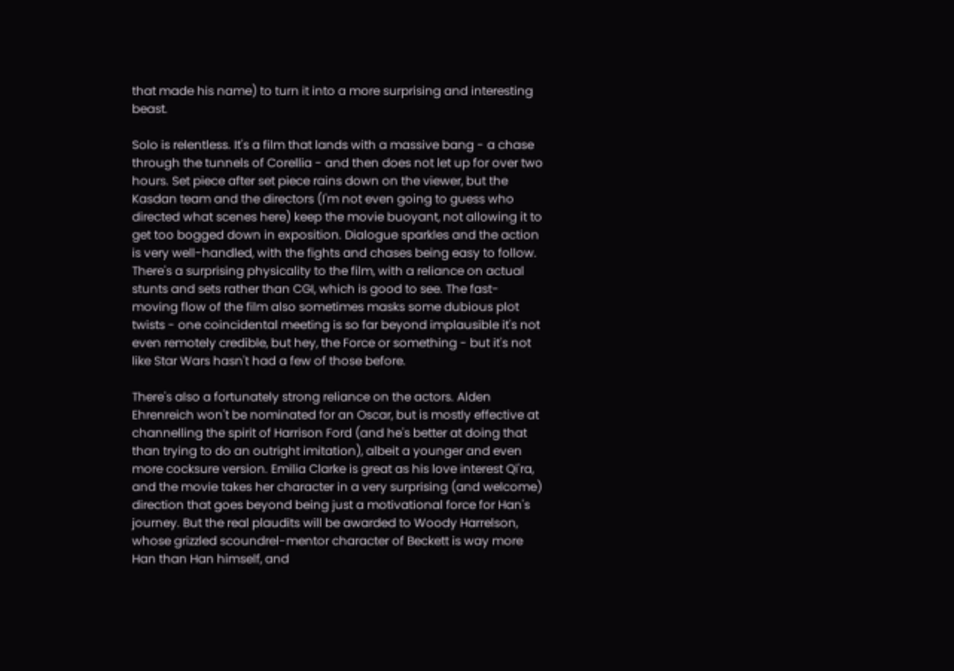that made his name) to turn it into a more surprising and interesting beast.

Solo is relentless. It's a film that lands with a massive bang - a chase through the tunnels of Corellia - and then does not let up for over two hours. Set piece after set piece rains down on the viewer, but the Kasdan team and the directors (I'm not even going to guess who directed what scenes here) keep the movie buoyant, not allowing it to get too bogged down in exposition. Dialogue sparkles and the action is very well-handled, with the fights and chases being easy to follow. There's a surprising physicality to the film, with a reliance on actual stunts and sets rather than CGI, which is good to see. The fast-moving flow of the film also sometimes masks some dubious plot twists - one coincidental meeting is so far beyond implausible it's not even remotely credible, but hey, the Force or something - but it's not like Star Wars hasn't had a few of those before.

There's also a fortunately strong reliance on the actors. Alden Ehrenreich won't be nominated for an Oscar, but is mostly effective at channelling the spirit of Harrison Ford (and he's better at doing that than trying to do an outright imitation), albeit a younger and even more cocksure version. Emilia Clarke is great as his love interest Qi'ra, and the movie takes her character in a very surprising (and welcome) direction that goes beyond being just a motivational force for Han's journey. But the real plaudits will be awarded to Woody Harrelson, whose grizzled scoundrel-mentor character of Beckett is way more Han than Han himself, and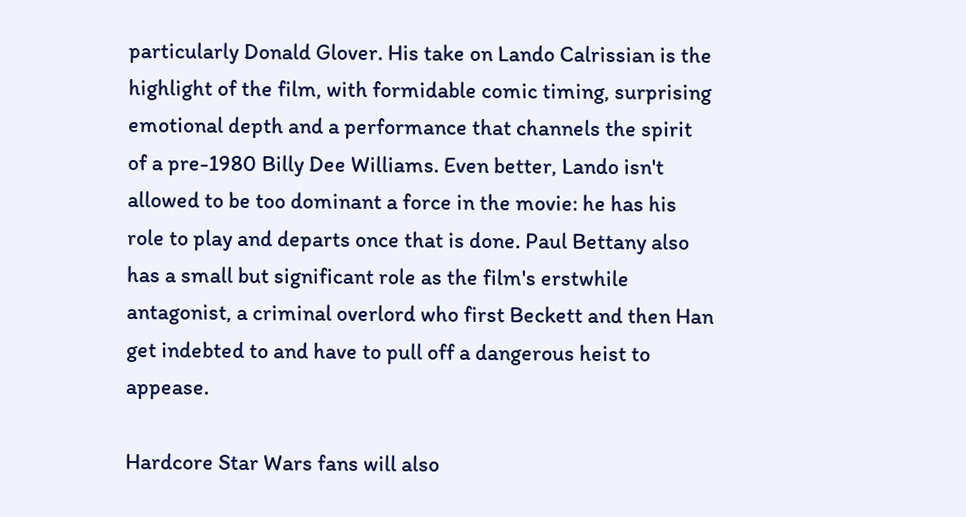particularly Donald Glover. His take on Lando Calrissian is the highlight of the film, with formidable comic timing, surprising emotional depth and a performance that channels the spirit of a pre-1980 Billy Dee Williams. Even better, Lando isn't allowed to be too dominant a force in the movie: he has his role to play and departs once that is done. Paul Bettany also has a small but significant role as the film's erstwhile antagonist, a criminal overlord who first Beckett and then Han get indebted to and have to pull off a dangerous heist to appease.

Hardcore Star Wars fans will also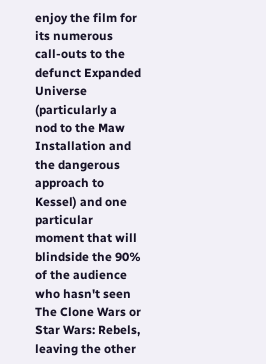enjoy the film for its numerous call-outs to the defunct Expanded Universe (particularly a nod to the Maw Installation and the dangerous approach to Kessel) and one particular moment that will blindside the 90% of the audience who hasn't seen The Clone Wars or Star Wars: Rebels, leaving the other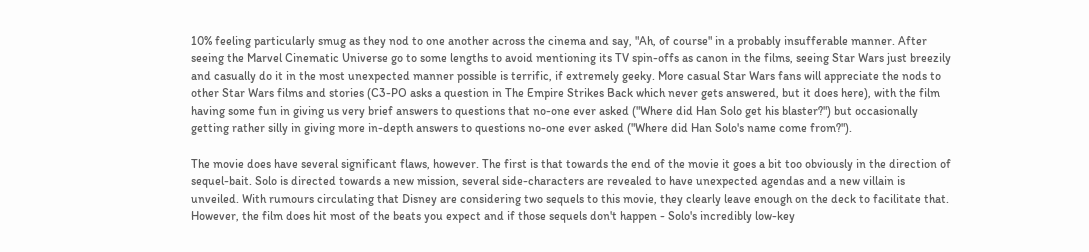10% feeling particularly smug as they nod to one another across the cinema and say, "Ah, of course" in a probably insufferable manner. After seeing the Marvel Cinematic Universe go to some lengths to avoid mentioning its TV spin-offs as canon in the films, seeing Star Wars just breezily and casually do it in the most unexpected manner possible is terrific, if extremely geeky. More casual Star Wars fans will appreciate the nods to other Star Wars films and stories (C3-PO asks a question in The Empire Strikes Back which never gets answered, but it does here), with the film having some fun in giving us very brief answers to questions that no-one ever asked ("Where did Han Solo get his blaster?") but occasionally getting rather silly in giving more in-depth answers to questions no-one ever asked ("Where did Han Solo's name come from?").

The movie does have several significant flaws, however. The first is that towards the end of the movie it goes a bit too obviously in the direction of sequel-bait. Solo is directed towards a new mission, several side-characters are revealed to have unexpected agendas and a new villain is unveiled. With rumours circulating that Disney are considering two sequels to this movie, they clearly leave enough on the deck to facilitate that. However, the film does hit most of the beats you expect and if those sequels don't happen - Solo's incredibly low-key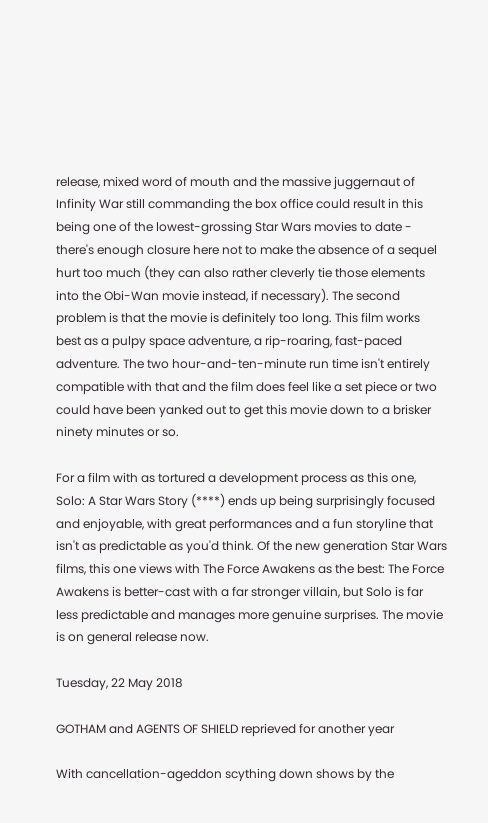release, mixed word of mouth and the massive juggernaut of Infinity War still commanding the box office could result in this being one of the lowest-grossing Star Wars movies to date - there's enough closure here not to make the absence of a sequel hurt too much (they can also rather cleverly tie those elements into the Obi-Wan movie instead, if necessary). The second problem is that the movie is definitely too long. This film works best as a pulpy space adventure, a rip-roaring, fast-paced adventure. The two hour-and-ten-minute run time isn't entirely compatible with that and the film does feel like a set piece or two could have been yanked out to get this movie down to a brisker ninety minutes or so.

For a film with as tortured a development process as this one, Solo: A Star Wars Story (****) ends up being surprisingly focused and enjoyable, with great performances and a fun storyline that isn't as predictable as you'd think. Of the new generation Star Wars films, this one views with The Force Awakens as the best: The Force Awakens is better-cast with a far stronger villain, but Solo is far less predictable and manages more genuine surprises. The movie is on general release now.

Tuesday, 22 May 2018

GOTHAM and AGENTS OF SHIELD reprieved for another year

With cancellation-ageddon scything down shows by the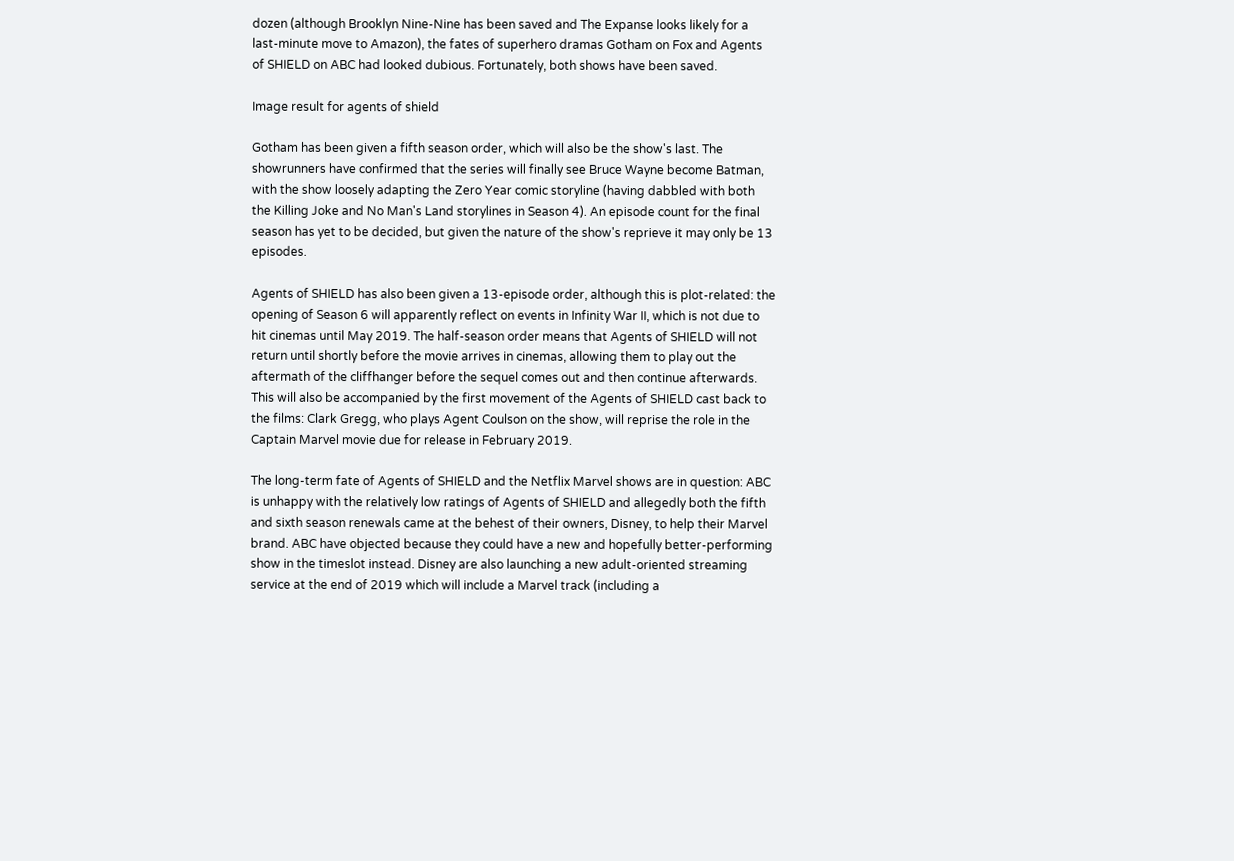dozen (although Brooklyn Nine-Nine has been saved and The Expanse looks likely for a last-minute move to Amazon), the fates of superhero dramas Gotham on Fox and Agents of SHIELD on ABC had looked dubious. Fortunately, both shows have been saved.

Image result for agents of shield

Gotham has been given a fifth season order, which will also be the show's last. The showrunners have confirmed that the series will finally see Bruce Wayne become Batman, with the show loosely adapting the Zero Year comic storyline (having dabbled with both the Killing Joke and No Man's Land storylines in Season 4). An episode count for the final season has yet to be decided, but given the nature of the show's reprieve it may only be 13 episodes.

Agents of SHIELD has also been given a 13-episode order, although this is plot-related: the opening of Season 6 will apparently reflect on events in Infinity War II, which is not due to hit cinemas until May 2019. The half-season order means that Agents of SHIELD will not return until shortly before the movie arrives in cinemas, allowing them to play out the aftermath of the cliffhanger before the sequel comes out and then continue afterwards. This will also be accompanied by the first movement of the Agents of SHIELD cast back to the films: Clark Gregg, who plays Agent Coulson on the show, will reprise the role in the Captain Marvel movie due for release in February 2019.

The long-term fate of Agents of SHIELD and the Netflix Marvel shows are in question: ABC is unhappy with the relatively low ratings of Agents of SHIELD and allegedly both the fifth and sixth season renewals came at the behest of their owners, Disney, to help their Marvel brand. ABC have objected because they could have a new and hopefully better-performing show in the timeslot instead. Disney are also launching a new adult-oriented streaming service at the end of 2019 which will include a Marvel track (including a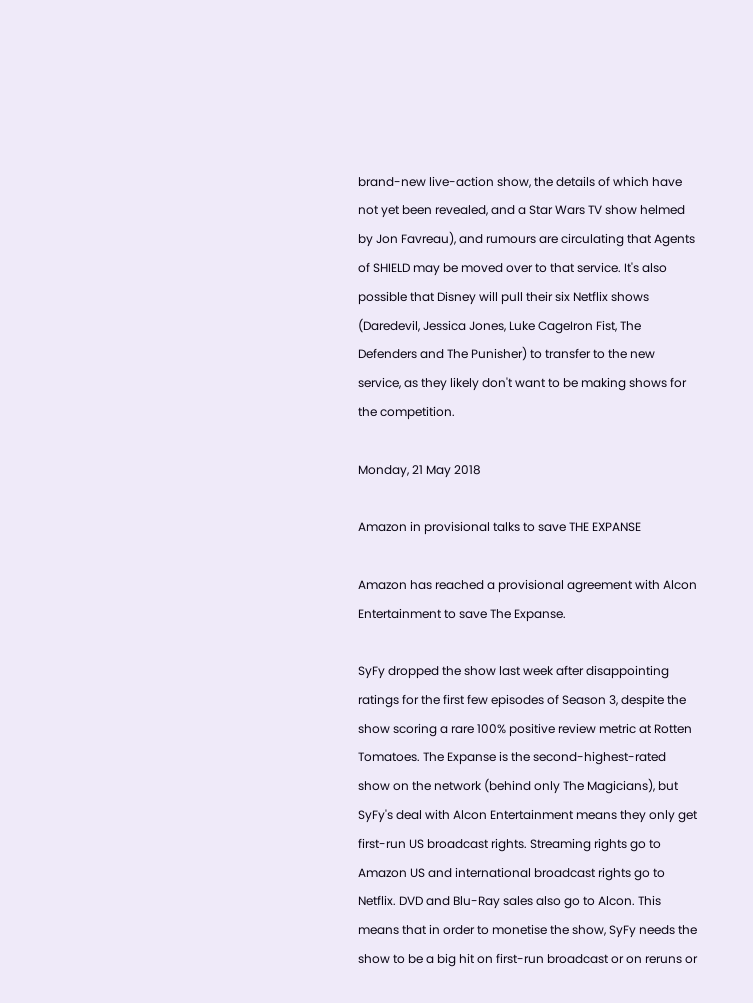brand-new live-action show, the details of which have not yet been revealed, and a Star Wars TV show helmed by Jon Favreau), and rumours are circulating that Agents of SHIELD may be moved over to that service. It's also possible that Disney will pull their six Netflix shows (Daredevil, Jessica Jones, Luke CageIron Fist, The Defenders and The Punisher) to transfer to the new service, as they likely don't want to be making shows for the competition.

Monday, 21 May 2018

Amazon in provisional talks to save THE EXPANSE

Amazon has reached a provisional agreement with Alcon Entertainment to save The Expanse.

SyFy dropped the show last week after disappointing ratings for the first few episodes of Season 3, despite the show scoring a rare 100% positive review metric at Rotten Tomatoes. The Expanse is the second-highest-rated show on the network (behind only The Magicians), but SyFy's deal with Alcon Entertainment means they only get first-run US broadcast rights. Streaming rights go to Amazon US and international broadcast rights go to Netflix. DVD and Blu-Ray sales also go to Alcon. This means that in order to monetise the show, SyFy needs the show to be a big hit on first-run broadcast or on reruns or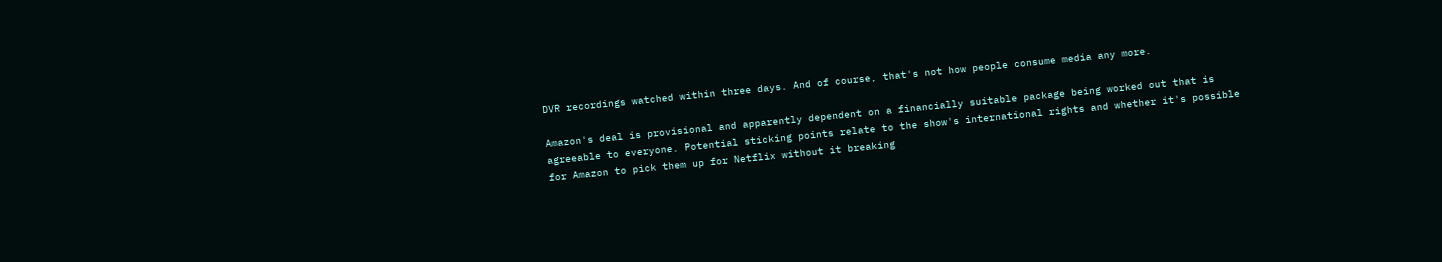DVR recordings watched within three days. And of course, that's not how people consume media any more.

Amazon's deal is provisional and apparently dependent on a financially suitable package being worked out that is agreeable to everyone. Potential sticking points relate to the show's international rights and whether it's possible for Amazon to pick them up for Netflix without it breaking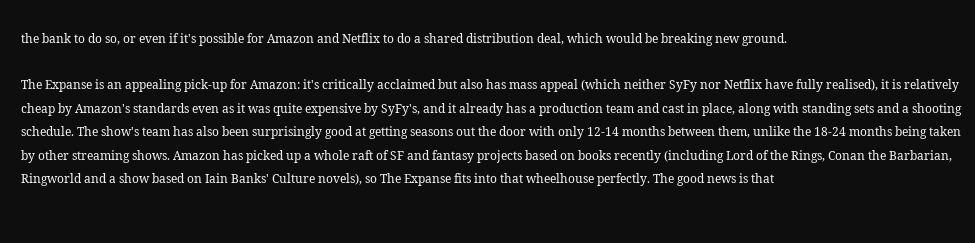the bank to do so, or even if it's possible for Amazon and Netflix to do a shared distribution deal, which would be breaking new ground.

The Expanse is an appealing pick-up for Amazon: it's critically acclaimed but also has mass appeal (which neither SyFy nor Netflix have fully realised), it is relatively cheap by Amazon's standards even as it was quite expensive by SyFy's, and it already has a production team and cast in place, along with standing sets and a shooting schedule. The show's team has also been surprisingly good at getting seasons out the door with only 12-14 months between them, unlike the 18-24 months being taken by other streaming shows. Amazon has picked up a whole raft of SF and fantasy projects based on books recently (including Lord of the Rings, Conan the Barbarian, Ringworld and a show based on Iain Banks' Culture novels), so The Expanse fits into that wheelhouse perfectly. The good news is that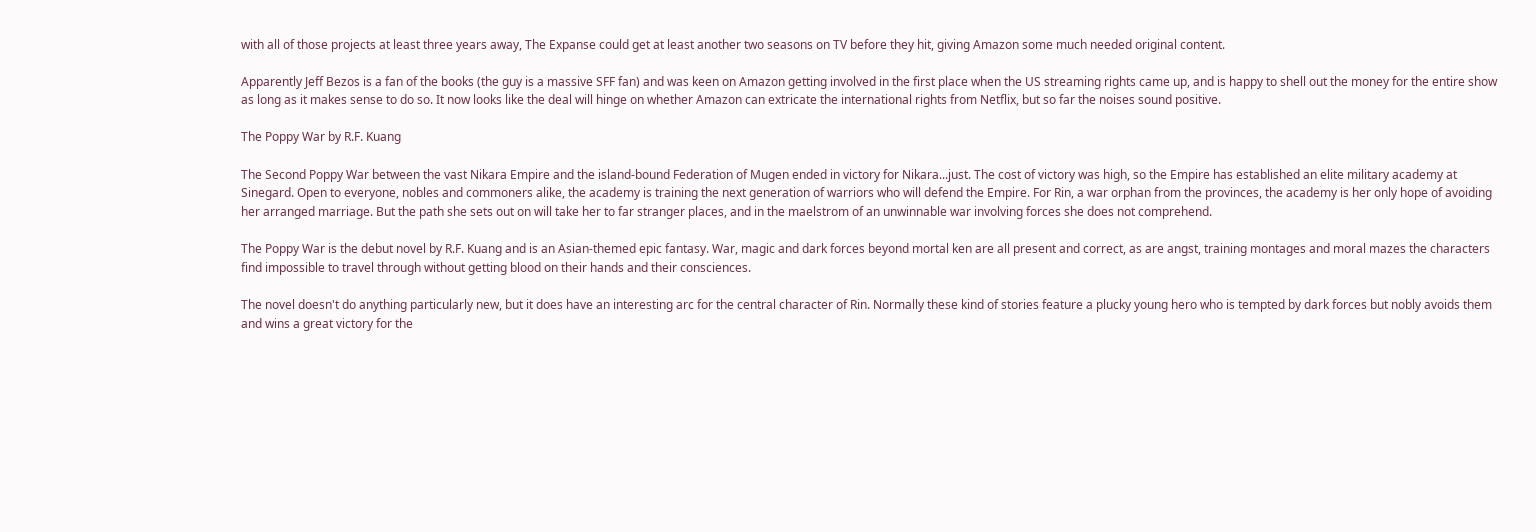with all of those projects at least three years away, The Expanse could get at least another two seasons on TV before they hit, giving Amazon some much needed original content.

Apparently Jeff Bezos is a fan of the books (the guy is a massive SFF fan) and was keen on Amazon getting involved in the first place when the US streaming rights came up, and is happy to shell out the money for the entire show as long as it makes sense to do so. It now looks like the deal will hinge on whether Amazon can extricate the international rights from Netflix, but so far the noises sound positive.

The Poppy War by R.F. Kuang

The Second Poppy War between the vast Nikara Empire and the island-bound Federation of Mugen ended in victory for Nikara...just. The cost of victory was high, so the Empire has established an elite military academy at Sinegard. Open to everyone, nobles and commoners alike, the academy is training the next generation of warriors who will defend the Empire. For Rin, a war orphan from the provinces, the academy is her only hope of avoiding her arranged marriage. But the path she sets out on will take her to far stranger places, and in the maelstrom of an unwinnable war involving forces she does not comprehend.

The Poppy War is the debut novel by R.F. Kuang and is an Asian-themed epic fantasy. War, magic and dark forces beyond mortal ken are all present and correct, as are angst, training montages and moral mazes the characters find impossible to travel through without getting blood on their hands and their consciences.

The novel doesn't do anything particularly new, but it does have an interesting arc for the central character of Rin. Normally these kind of stories feature a plucky young hero who is tempted by dark forces but nobly avoids them and wins a great victory for the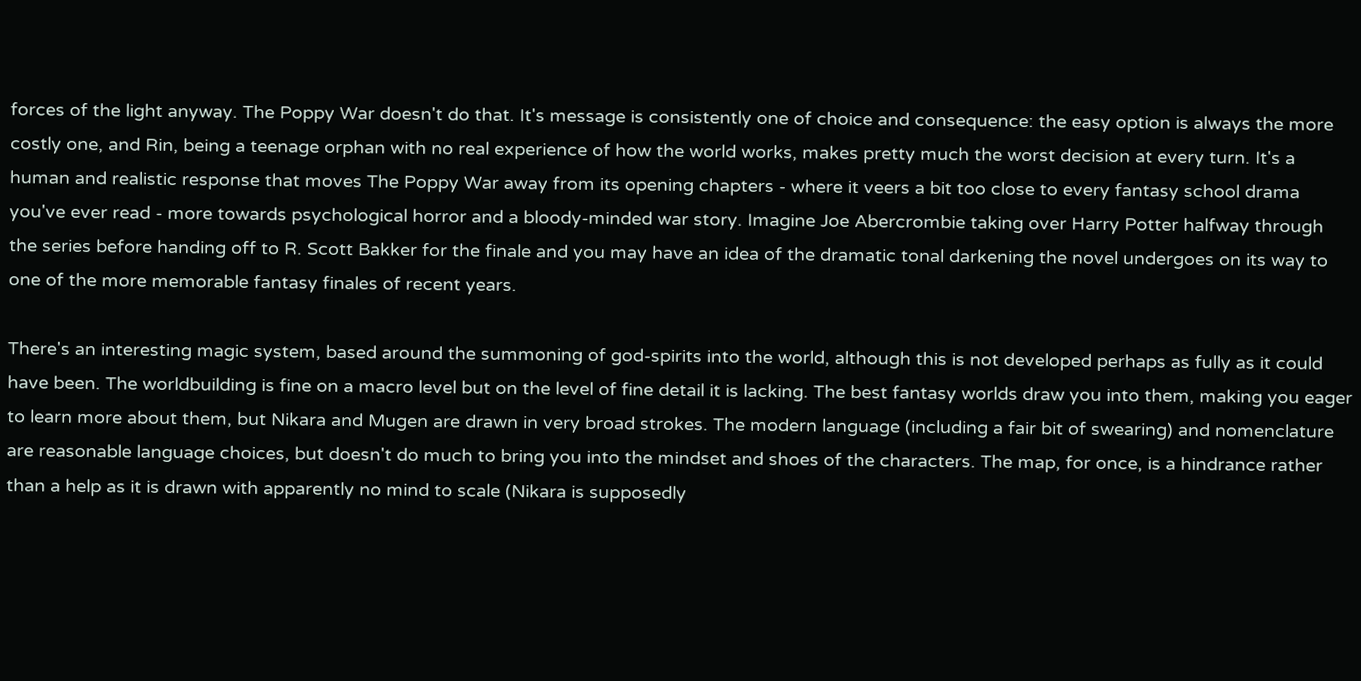forces of the light anyway. The Poppy War doesn't do that. It's message is consistently one of choice and consequence: the easy option is always the more costly one, and Rin, being a teenage orphan with no real experience of how the world works, makes pretty much the worst decision at every turn. It's a human and realistic response that moves The Poppy War away from its opening chapters - where it veers a bit too close to every fantasy school drama you've ever read - more towards psychological horror and a bloody-minded war story. Imagine Joe Abercrombie taking over Harry Potter halfway through the series before handing off to R. Scott Bakker for the finale and you may have an idea of the dramatic tonal darkening the novel undergoes on its way to one of the more memorable fantasy finales of recent years.

There's an interesting magic system, based around the summoning of god-spirits into the world, although this is not developed perhaps as fully as it could have been. The worldbuilding is fine on a macro level but on the level of fine detail it is lacking. The best fantasy worlds draw you into them, making you eager to learn more about them, but Nikara and Mugen are drawn in very broad strokes. The modern language (including a fair bit of swearing) and nomenclature are reasonable language choices, but doesn't do much to bring you into the mindset and shoes of the characters. The map, for once, is a hindrance rather than a help as it is drawn with apparently no mind to scale (Nikara is supposedly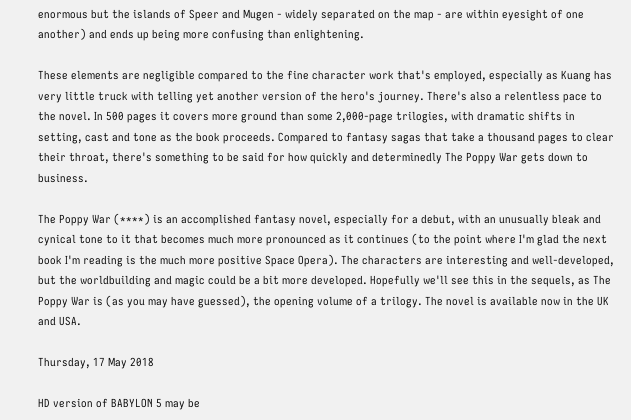enormous but the islands of Speer and Mugen - widely separated on the map - are within eyesight of one another) and ends up being more confusing than enlightening.

These elements are negligible compared to the fine character work that's employed, especially as Kuang has very little truck with telling yet another version of the hero's journey. There's also a relentless pace to the novel. In 500 pages it covers more ground than some 2,000-page trilogies, with dramatic shifts in setting, cast and tone as the book proceeds. Compared to fantasy sagas that take a thousand pages to clear their throat, there's something to be said for how quickly and determinedly The Poppy War gets down to business.

The Poppy War (****) is an accomplished fantasy novel, especially for a debut, with an unusually bleak and cynical tone to it that becomes much more pronounced as it continues (to the point where I'm glad the next book I'm reading is the much more positive Space Opera). The characters are interesting and well-developed, but the worldbuilding and magic could be a bit more developed. Hopefully we'll see this in the sequels, as The Poppy War is (as you may have guessed), the opening volume of a trilogy. The novel is available now in the UK and USA.

Thursday, 17 May 2018

HD version of BABYLON 5 may be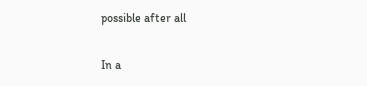possible after all

In a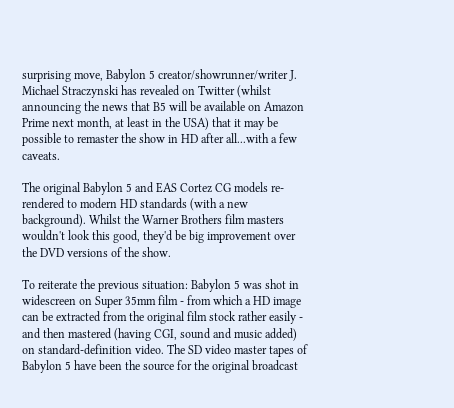surprising move, Babylon 5 creator/showrunner/writer J. Michael Straczynski has revealed on Twitter (whilst announcing the news that B5 will be available on Amazon Prime next month, at least in the USA) that it may be possible to remaster the show in HD after all...with a few caveats.

The original Babylon 5 and EAS Cortez CG models re-rendered to modern HD standards (with a new background). Whilst the Warner Brothers film masters wouldn't look this good, they'd be big improvement over the DVD versions of the show.

To reiterate the previous situation: Babylon 5 was shot in widescreen on Super 35mm film - from which a HD image can be extracted from the original film stock rather easily - and then mastered (having CGI, sound and music added) on standard-definition video. The SD video master tapes of Babylon 5 have been the source for the original broadcast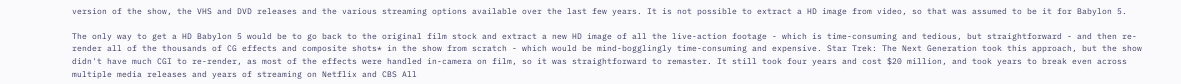version of the show, the VHS and DVD releases and the various streaming options available over the last few years. It is not possible to extract a HD image from video, so that was assumed to be it for Babylon 5.

The only way to get a HD Babylon 5 would be to go back to the original film stock and extract a new HD image of all the live-action footage - which is time-consuming and tedious, but straightforward - and then re-render all of the thousands of CG effects and composite shots* in the show from scratch - which would be mind-bogglingly time-consuming and expensive. Star Trek: The Next Generation took this approach, but the show didn't have much CGI to re-render, as most of the effects were handled in-camera on film, so it was straightforward to remaster. It still took four years and cost $20 million, and took years to break even across multiple media releases and years of streaming on Netflix and CBS All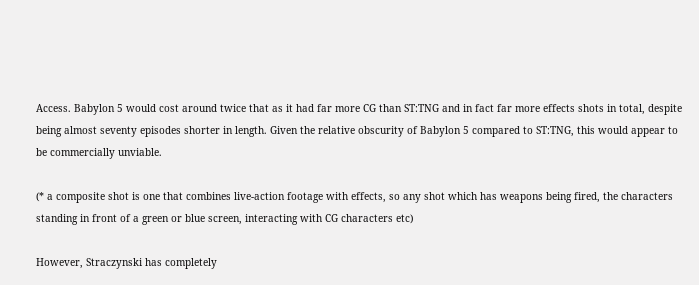Access. Babylon 5 would cost around twice that as it had far more CG than ST:TNG and in fact far more effects shots in total, despite being almost seventy episodes shorter in length. Given the relative obscurity of Babylon 5 compared to ST:TNG, this would appear to be commercially unviable.

(* a composite shot is one that combines live-action footage with effects, so any shot which has weapons being fired, the characters standing in front of a green or blue screen, interacting with CG characters etc)

However, Straczynski has completely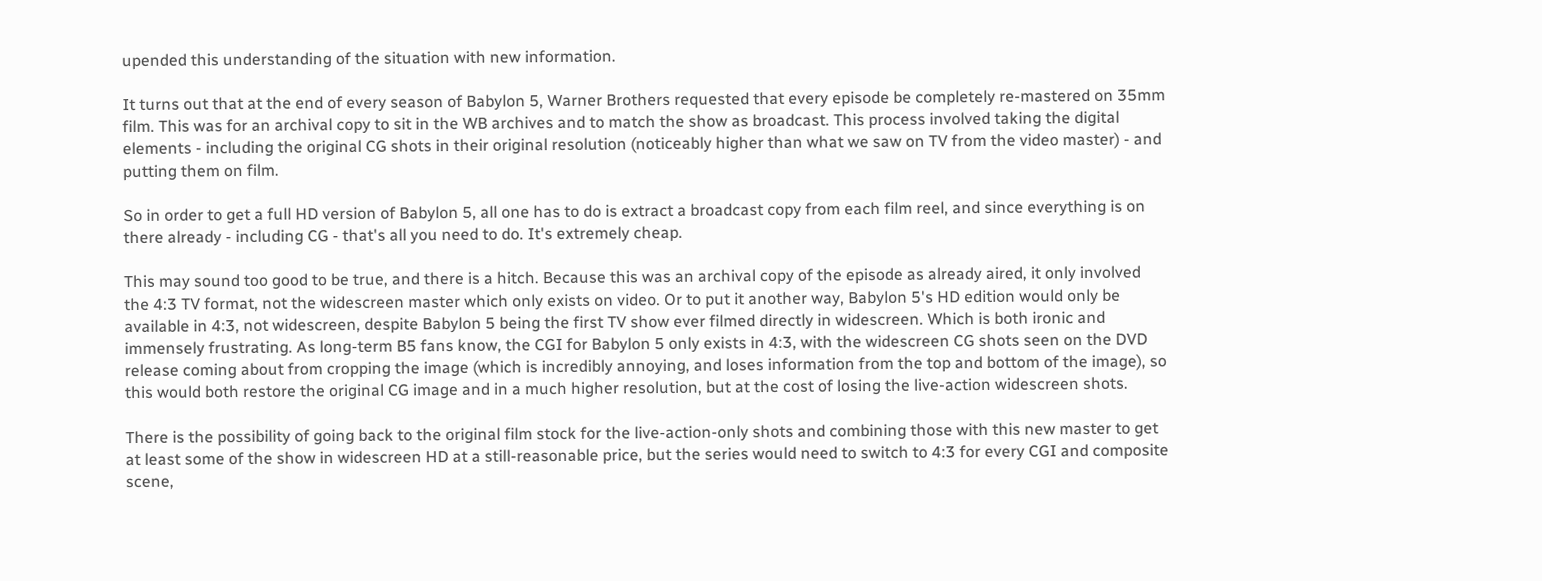upended this understanding of the situation with new information.

It turns out that at the end of every season of Babylon 5, Warner Brothers requested that every episode be completely re-mastered on 35mm film. This was for an archival copy to sit in the WB archives and to match the show as broadcast. This process involved taking the digital elements - including the original CG shots in their original resolution (noticeably higher than what we saw on TV from the video master) - and putting them on film.

So in order to get a full HD version of Babylon 5, all one has to do is extract a broadcast copy from each film reel, and since everything is on there already - including CG - that's all you need to do. It's extremely cheap.

This may sound too good to be true, and there is a hitch. Because this was an archival copy of the episode as already aired, it only involved the 4:3 TV format, not the widescreen master which only exists on video. Or to put it another way, Babylon 5's HD edition would only be available in 4:3, not widescreen, despite Babylon 5 being the first TV show ever filmed directly in widescreen. Which is both ironic and immensely frustrating. As long-term B5 fans know, the CGI for Babylon 5 only exists in 4:3, with the widescreen CG shots seen on the DVD release coming about from cropping the image (which is incredibly annoying, and loses information from the top and bottom of the image), so this would both restore the original CG image and in a much higher resolution, but at the cost of losing the live-action widescreen shots.

There is the possibility of going back to the original film stock for the live-action-only shots and combining those with this new master to get at least some of the show in widescreen HD at a still-reasonable price, but the series would need to switch to 4:3 for every CGI and composite scene,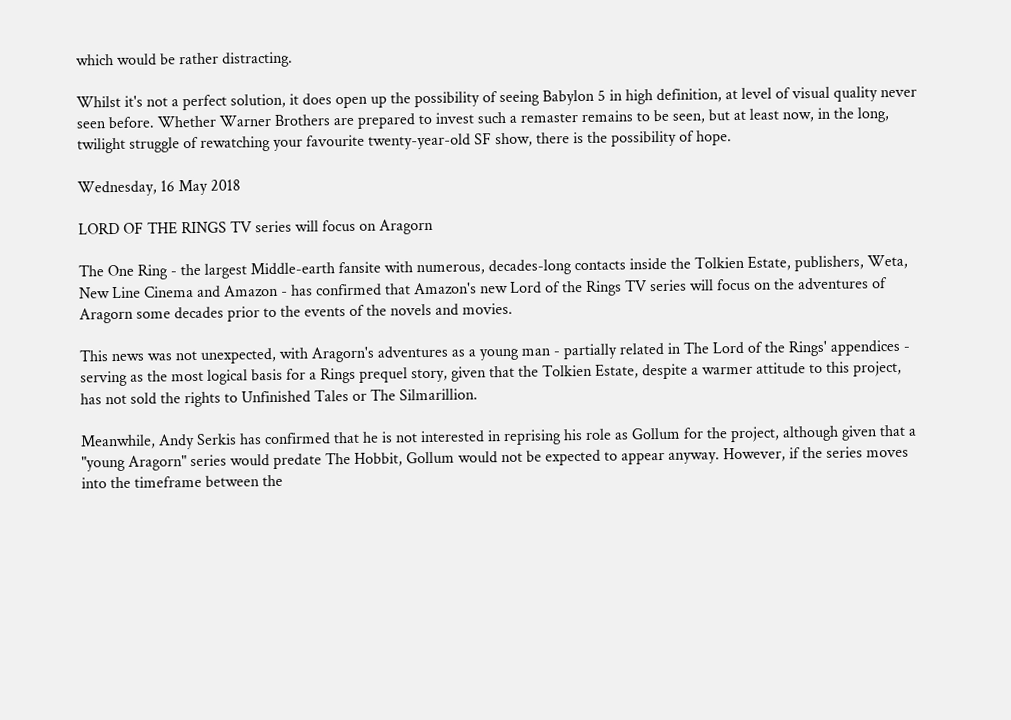which would be rather distracting.

Whilst it's not a perfect solution, it does open up the possibility of seeing Babylon 5 in high definition, at level of visual quality never seen before. Whether Warner Brothers are prepared to invest such a remaster remains to be seen, but at least now, in the long, twilight struggle of rewatching your favourite twenty-year-old SF show, there is the possibility of hope.

Wednesday, 16 May 2018

LORD OF THE RINGS TV series will focus on Aragorn

The One Ring - the largest Middle-earth fansite with numerous, decades-long contacts inside the Tolkien Estate, publishers, Weta, New Line Cinema and Amazon - has confirmed that Amazon's new Lord of the Rings TV series will focus on the adventures of Aragorn some decades prior to the events of the novels and movies.

This news was not unexpected, with Aragorn's adventures as a young man - partially related in The Lord of the Rings' appendices - serving as the most logical basis for a Rings prequel story, given that the Tolkien Estate, despite a warmer attitude to this project, has not sold the rights to Unfinished Tales or The Silmarillion.

Meanwhile, Andy Serkis has confirmed that he is not interested in reprising his role as Gollum for the project, although given that a "young Aragorn" series would predate The Hobbit, Gollum would not be expected to appear anyway. However, if the series moves into the timeframe between the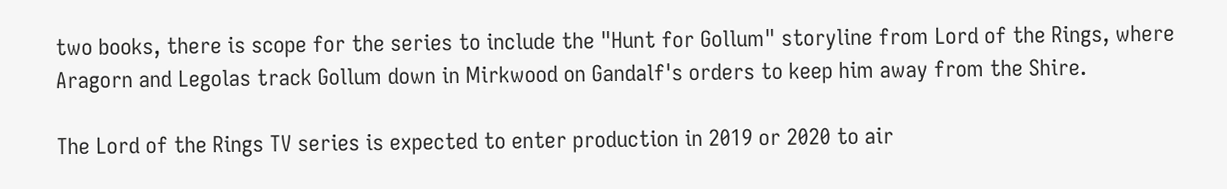two books, there is scope for the series to include the "Hunt for Gollum" storyline from Lord of the Rings, where Aragorn and Legolas track Gollum down in Mirkwood on Gandalf's orders to keep him away from the Shire.

The Lord of the Rings TV series is expected to enter production in 2019 or 2020 to air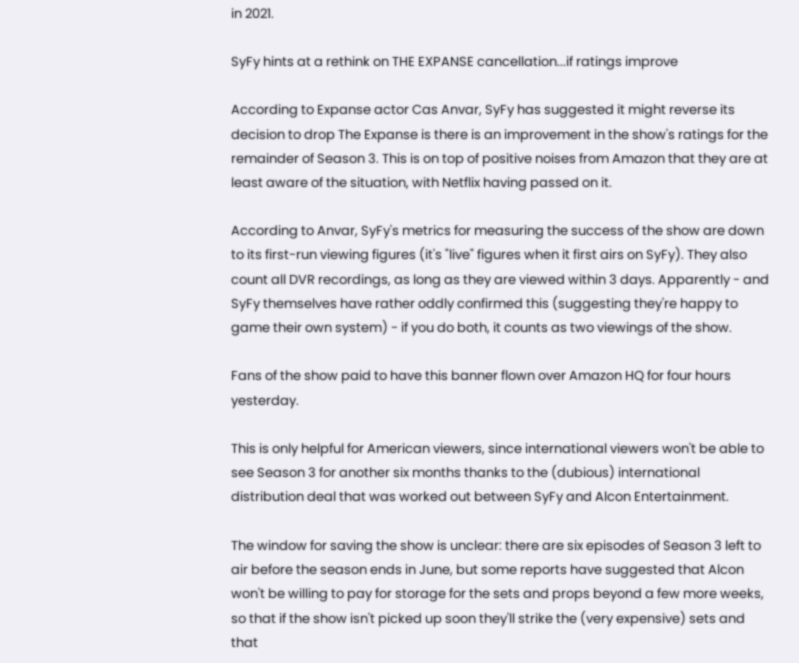in 2021.

SyFy hints at a rethink on THE EXPANSE cancellation...if ratings improve

According to Expanse actor Cas Anvar, SyFy has suggested it might reverse its decision to drop The Expanse is there is an improvement in the show's ratings for the remainder of Season 3. This is on top of positive noises from Amazon that they are at least aware of the situation, with Netflix having passed on it.

According to Anvar, SyFy's metrics for measuring the success of the show are down to its first-run viewing figures (it's "live" figures when it first airs on SyFy). They also count all DVR recordings, as long as they are viewed within 3 days. Apparently - and SyFy themselves have rather oddly confirmed this (suggesting they're happy to game their own system) - if you do both, it counts as two viewings of the show.

Fans of the show paid to have this banner flown over Amazon HQ for four hours yesterday.

This is only helpful for American viewers, since international viewers won't be able to see Season 3 for another six months thanks to the (dubious) international distribution deal that was worked out between SyFy and Alcon Entertainment.

The window for saving the show is unclear: there are six episodes of Season 3 left to air before the season ends in June, but some reports have suggested that Alcon won't be willing to pay for storage for the sets and props beyond a few more weeks, so that if the show isn't picked up soon they'll strike the (very expensive) sets and that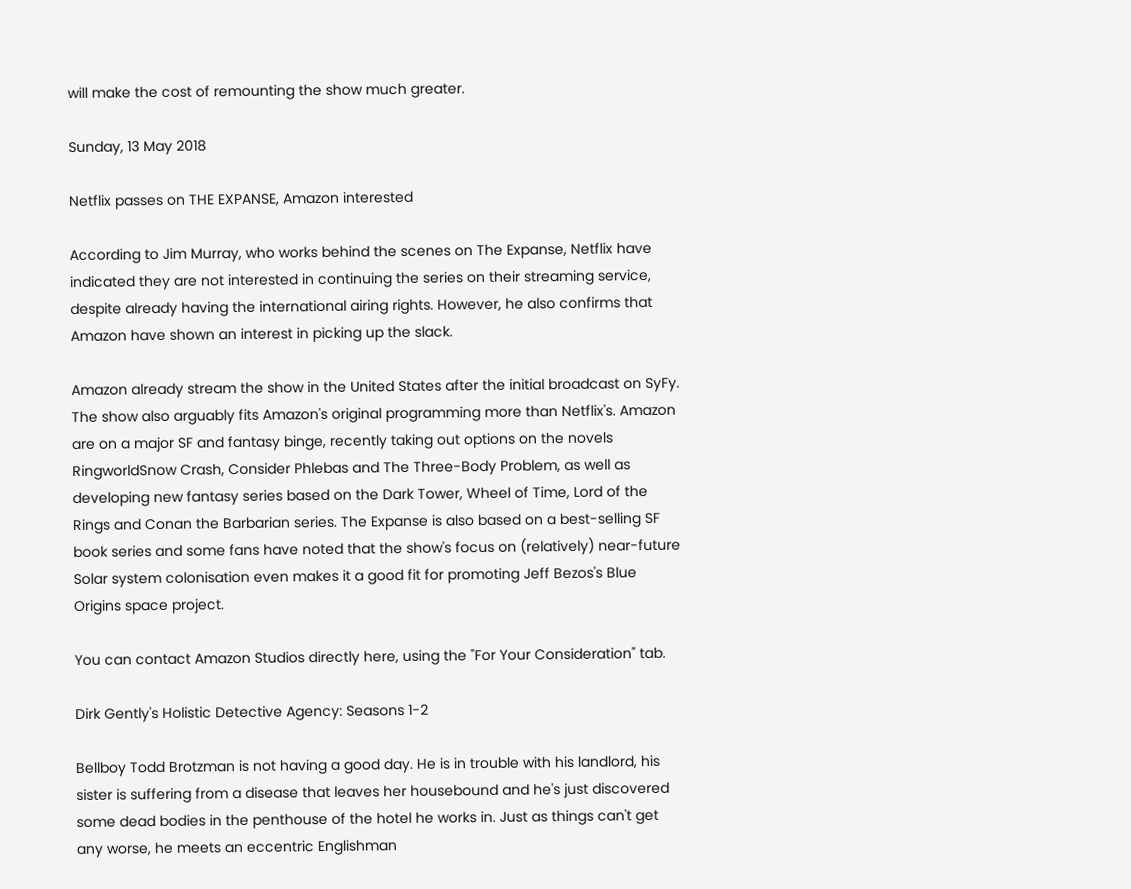will make the cost of remounting the show much greater.

Sunday, 13 May 2018

Netflix passes on THE EXPANSE, Amazon interested

According to Jim Murray, who works behind the scenes on The Expanse, Netflix have indicated they are not interested in continuing the series on their streaming service, despite already having the international airing rights. However, he also confirms that Amazon have shown an interest in picking up the slack.

Amazon already stream the show in the United States after the initial broadcast on SyFy. The show also arguably fits Amazon's original programming more than Netflix's. Amazon are on a major SF and fantasy binge, recently taking out options on the novels RingworldSnow Crash, Consider Phlebas and The Three-Body Problem, as well as developing new fantasy series based on the Dark Tower, Wheel of Time, Lord of the Rings and Conan the Barbarian series. The Expanse is also based on a best-selling SF book series and some fans have noted that the show's focus on (relatively) near-future Solar system colonisation even makes it a good fit for promoting Jeff Bezos's Blue Origins space project.

You can contact Amazon Studios directly here, using the "For Your Consideration" tab.

Dirk Gently's Holistic Detective Agency: Seasons 1-2

Bellboy Todd Brotzman is not having a good day. He is in trouble with his landlord, his sister is suffering from a disease that leaves her housebound and he's just discovered some dead bodies in the penthouse of the hotel he works in. Just as things can't get any worse, he meets an eccentric Englishman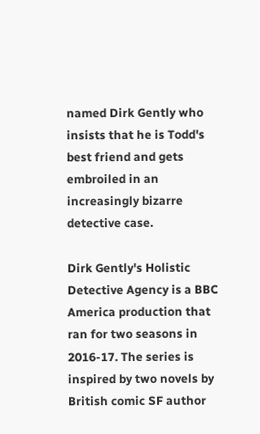named Dirk Gently who insists that he is Todd's best friend and gets embroiled in an increasingly bizarre detective case.

Dirk Gently's Holistic Detective Agency is a BBC America production that ran for two seasons in 2016-17. The series is inspired by two novels by British comic SF author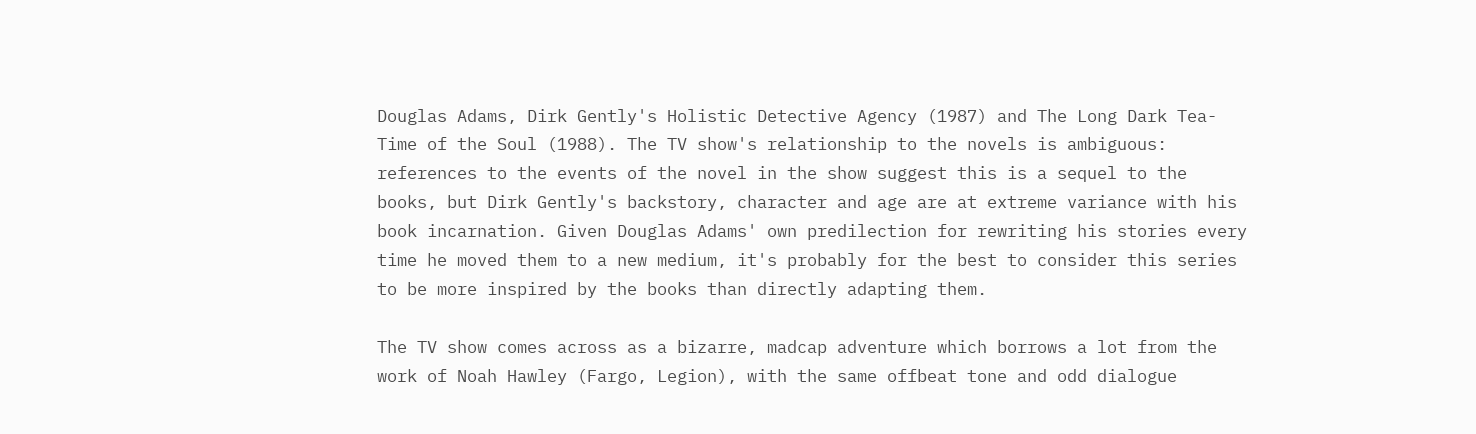Douglas Adams, Dirk Gently's Holistic Detective Agency (1987) and The Long Dark Tea-Time of the Soul (1988). The TV show's relationship to the novels is ambiguous: references to the events of the novel in the show suggest this is a sequel to the books, but Dirk Gently's backstory, character and age are at extreme variance with his book incarnation. Given Douglas Adams' own predilection for rewriting his stories every time he moved them to a new medium, it's probably for the best to consider this series to be more inspired by the books than directly adapting them.

The TV show comes across as a bizarre, madcap adventure which borrows a lot from the work of Noah Hawley (Fargo, Legion), with the same offbeat tone and odd dialogue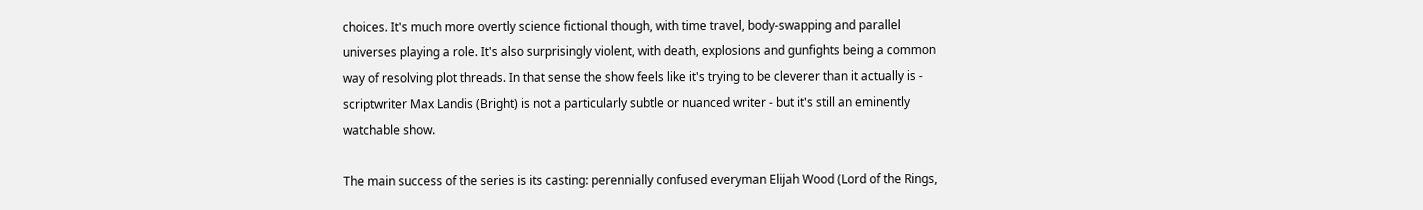choices. It's much more overtly science fictional though, with time travel, body-swapping and parallel universes playing a role. It's also surprisingly violent, with death, explosions and gunfights being a common way of resolving plot threads. In that sense the show feels like it's trying to be cleverer than it actually is - scriptwriter Max Landis (Bright) is not a particularly subtle or nuanced writer - but it's still an eminently watchable show.

The main success of the series is its casting: perennially confused everyman Elijah Wood (Lord of the Rings,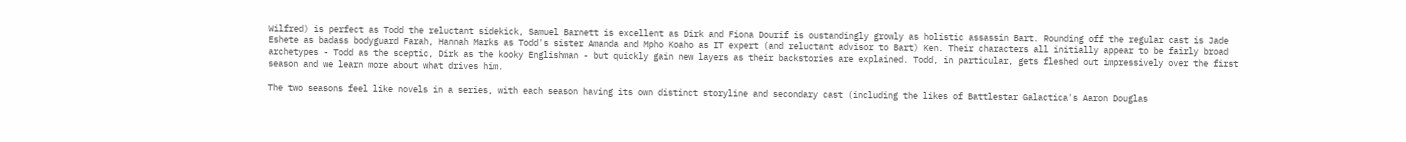Wilfred) is perfect as Todd the reluctant sidekick, Samuel Barnett is excellent as Dirk and Fiona Dourif is oustandingly growly as holistic assassin Bart. Rounding off the regular cast is Jade Eshete as badass bodyguard Farah, Hannah Marks as Todd's sister Amanda and Mpho Koaho as IT expert (and reluctant advisor to Bart) Ken. Their characters all initially appear to be fairly broad archetypes - Todd as the sceptic, Dirk as the kooky Englishman - but quickly gain new layers as their backstories are explained. Todd, in particular, gets fleshed out impressively over the first season and we learn more about what drives him.

The two seasons feel like novels in a series, with each season having its own distinct storyline and secondary cast (including the likes of Battlestar Galactica's Aaron Douglas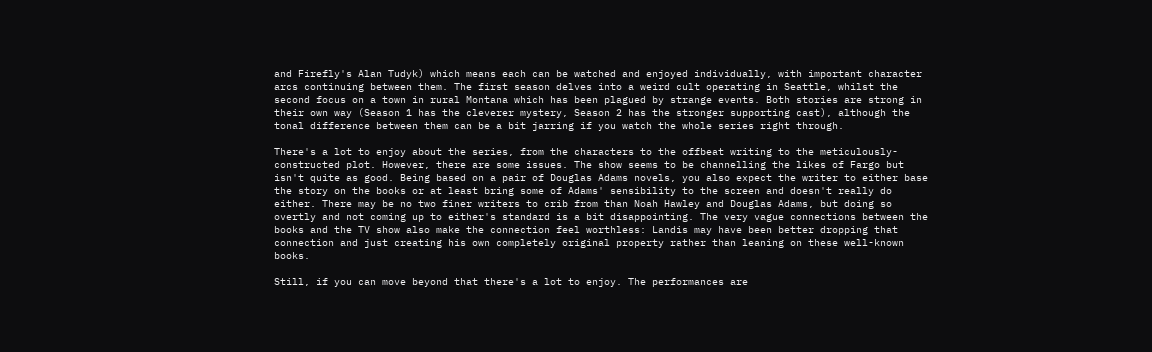and Firefly's Alan Tudyk) which means each can be watched and enjoyed individually, with important character arcs continuing between them. The first season delves into a weird cult operating in Seattle, whilst the second focus on a town in rural Montana which has been plagued by strange events. Both stories are strong in their own way (Season 1 has the cleverer mystery, Season 2 has the stronger supporting cast), although the tonal difference between them can be a bit jarring if you watch the whole series right through.

There's a lot to enjoy about the series, from the characters to the offbeat writing to the meticulously-constructed plot. However, there are some issues. The show seems to be channelling the likes of Fargo but isn't quite as good. Being based on a pair of Douglas Adams novels, you also expect the writer to either base the story on the books or at least bring some of Adams' sensibility to the screen and doesn't really do either. There may be no two finer writers to crib from than Noah Hawley and Douglas Adams, but doing so overtly and not coming up to either's standard is a bit disappointing. The very vague connections between the books and the TV show also make the connection feel worthless: Landis may have been better dropping that connection and just creating his own completely original property rather than leaning on these well-known books.

Still, if you can move beyond that there's a lot to enjoy. The performances are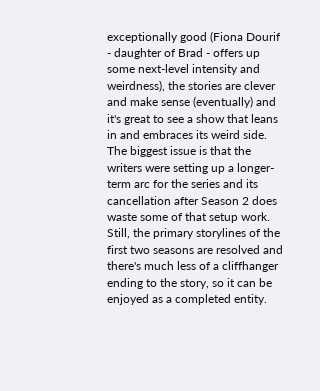exceptionally good (Fiona Dourif - daughter of Brad - offers up some next-level intensity and weirdness), the stories are clever and make sense (eventually) and it's great to see a show that leans in and embraces its weird side. The biggest issue is that the writers were setting up a longer-term arc for the series and its cancellation after Season 2 does waste some of that setup work. Still, the primary storylines of the first two seasons are resolved and there's much less of a cliffhanger ending to the story, so it can be enjoyed as a completed entity.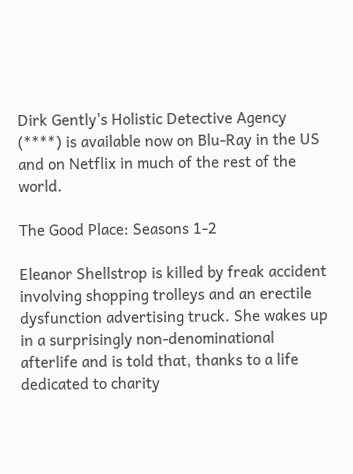Dirk Gently's Holistic Detective Agency (****) is available now on Blu-Ray in the US and on Netflix in much of the rest of the world.

The Good Place: Seasons 1-2

Eleanor Shellstrop is killed by freak accident involving shopping trolleys and an erectile dysfunction advertising truck. She wakes up in a surprisingly non-denominational afterlife and is told that, thanks to a life dedicated to charity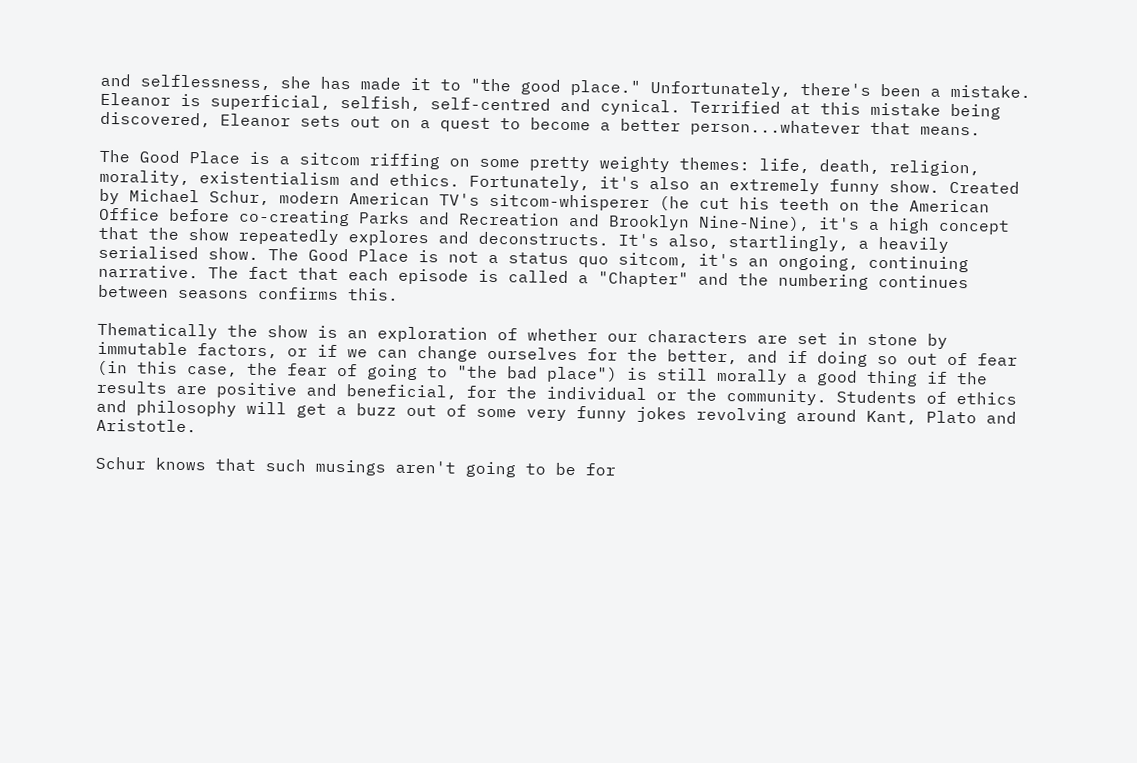and selflessness, she has made it to "the good place." Unfortunately, there's been a mistake. Eleanor is superficial, selfish, self-centred and cynical. Terrified at this mistake being discovered, Eleanor sets out on a quest to become a better person...whatever that means.

The Good Place is a sitcom riffing on some pretty weighty themes: life, death, religion, morality, existentialism and ethics. Fortunately, it's also an extremely funny show. Created by Michael Schur, modern American TV's sitcom-whisperer (he cut his teeth on the American Office before co-creating Parks and Recreation and Brooklyn Nine-Nine), it's a high concept that the show repeatedly explores and deconstructs. It's also, startlingly, a heavily serialised show. The Good Place is not a status quo sitcom, it's an ongoing, continuing narrative. The fact that each episode is called a "Chapter" and the numbering continues between seasons confirms this.

Thematically the show is an exploration of whether our characters are set in stone by immutable factors, or if we can change ourselves for the better, and if doing so out of fear (in this case, the fear of going to "the bad place") is still morally a good thing if the results are positive and beneficial, for the individual or the community. Students of ethics and philosophy will get a buzz out of some very funny jokes revolving around Kant, Plato and Aristotle.

Schur knows that such musings aren't going to be for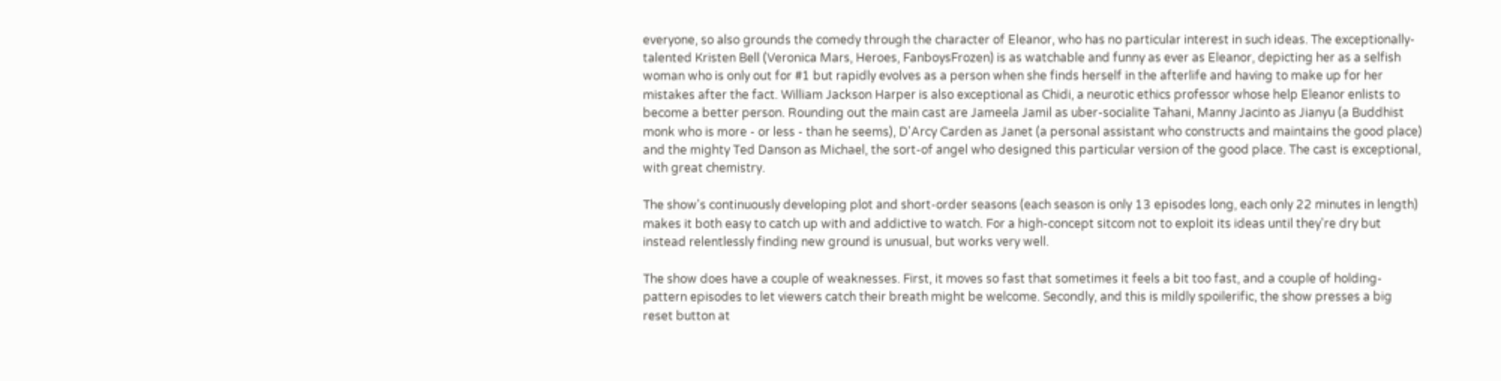everyone, so also grounds the comedy through the character of Eleanor, who has no particular interest in such ideas. The exceptionally-talented Kristen Bell (Veronica Mars, Heroes, FanboysFrozen) is as watchable and funny as ever as Eleanor, depicting her as a selfish woman who is only out for #1 but rapidly evolves as a person when she finds herself in the afterlife and having to make up for her mistakes after the fact. William Jackson Harper is also exceptional as Chidi, a neurotic ethics professor whose help Eleanor enlists to become a better person. Rounding out the main cast are Jameela Jamil as uber-socialite Tahani, Manny Jacinto as Jianyu (a Buddhist monk who is more - or less - than he seems), D'Arcy Carden as Janet (a personal assistant who constructs and maintains the good place) and the mighty Ted Danson as Michael, the sort-of angel who designed this particular version of the good place. The cast is exceptional, with great chemistry.

The show's continuously developing plot and short-order seasons (each season is only 13 episodes long, each only 22 minutes in length) makes it both easy to catch up with and addictive to watch. For a high-concept sitcom not to exploit its ideas until they're dry but instead relentlessly finding new ground is unusual, but works very well.

The show does have a couple of weaknesses. First, it moves so fast that sometimes it feels a bit too fast, and a couple of holding-pattern episodes to let viewers catch their breath might be welcome. Secondly, and this is mildly spoilerific, the show presses a big reset button at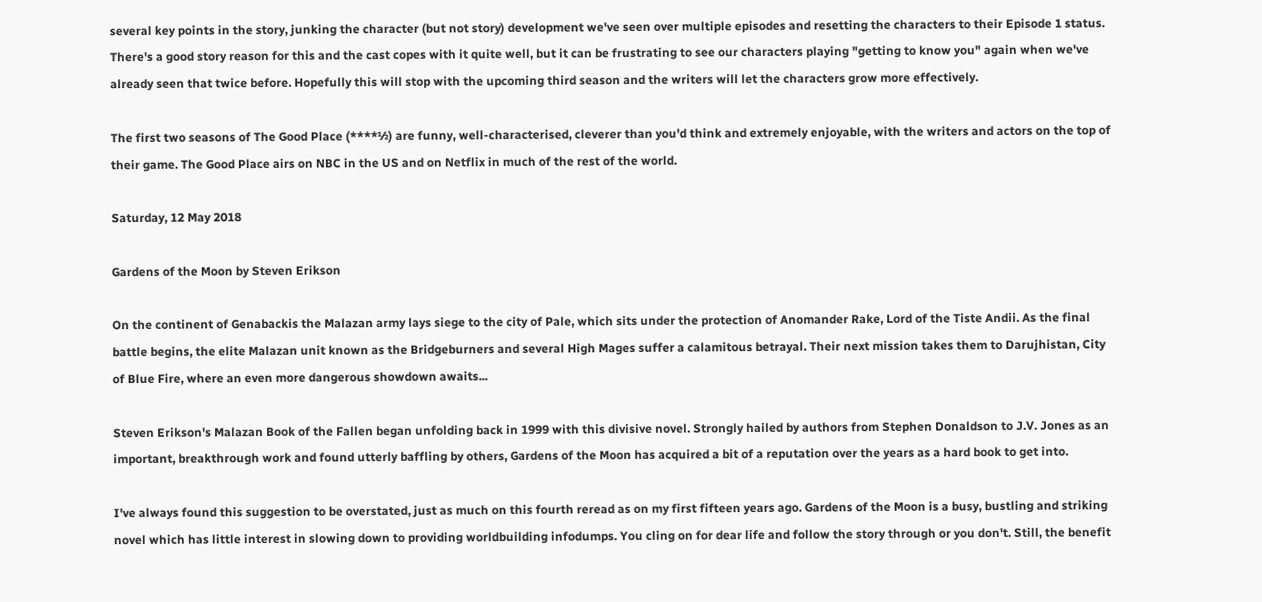several key points in the story, junking the character (but not story) development we've seen over multiple episodes and resetting the characters to their Episode 1 status. There's a good story reason for this and the cast copes with it quite well, but it can be frustrating to see our characters playing "getting to know you" again when we've already seen that twice before. Hopefully this will stop with the upcoming third season and the writers will let the characters grow more effectively.

The first two seasons of The Good Place (****½) are funny, well-characterised, cleverer than you'd think and extremely enjoyable, with the writers and actors on the top of their game. The Good Place airs on NBC in the US and on Netflix in much of the rest of the world.

Saturday, 12 May 2018

Gardens of the Moon by Steven Erikson

On the continent of Genabackis the Malazan army lays siege to the city of Pale, which sits under the protection of Anomander Rake, Lord of the Tiste Andii. As the final battle begins, the elite Malazan unit known as the Bridgeburners and several High Mages suffer a calamitous betrayal. Their next mission takes them to Darujhistan, City of Blue Fire, where an even more dangerous showdown awaits...

Steven Erikson's Malazan Book of the Fallen began unfolding back in 1999 with this divisive novel. Strongly hailed by authors from Stephen Donaldson to J.V. Jones as an important, breakthrough work and found utterly baffling by others, Gardens of the Moon has acquired a bit of a reputation over the years as a hard book to get into.

I've always found this suggestion to be overstated, just as much on this fourth reread as on my first fifteen years ago. Gardens of the Moon is a busy, bustling and striking novel which has little interest in slowing down to providing worldbuilding infodumps. You cling on for dear life and follow the story through or you don't. Still, the benefit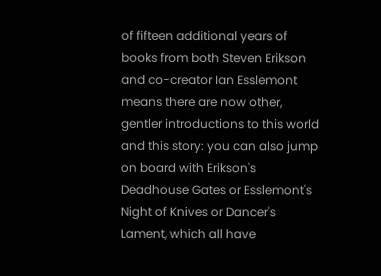of fifteen additional years of books from both Steven Erikson and co-creator Ian Esslemont means there are now other, gentler introductions to this world and this story: you can also jump on board with Erikson's Deadhouse Gates or Esslemont's Night of Knives or Dancer's Lament, which all have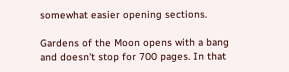somewhat easier opening sections.

Gardens of the Moon opens with a bang and doesn't stop for 700 pages. In that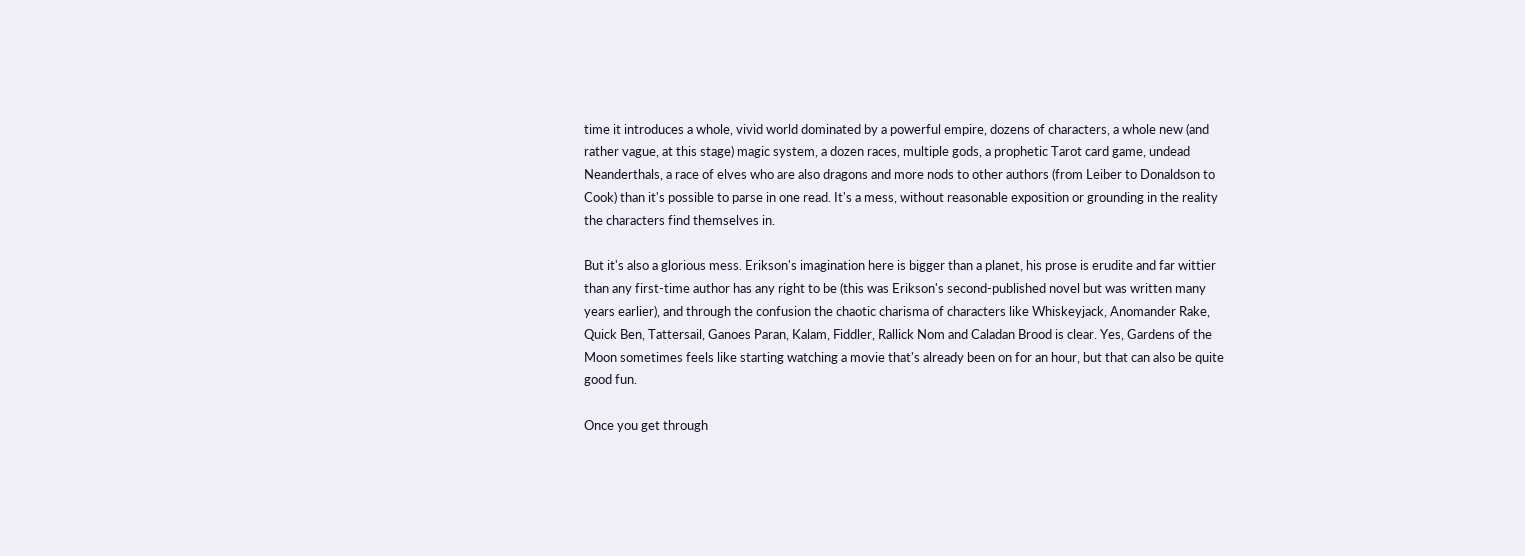time it introduces a whole, vivid world dominated by a powerful empire, dozens of characters, a whole new (and rather vague, at this stage) magic system, a dozen races, multiple gods, a prophetic Tarot card game, undead Neanderthals, a race of elves who are also dragons and more nods to other authors (from Leiber to Donaldson to Cook) than it's possible to parse in one read. It's a mess, without reasonable exposition or grounding in the reality the characters find themselves in.

But it's also a glorious mess. Erikson's imagination here is bigger than a planet, his prose is erudite and far wittier than any first-time author has any right to be (this was Erikson's second-published novel but was written many years earlier), and through the confusion the chaotic charisma of characters like Whiskeyjack, Anomander Rake, Quick Ben, Tattersail, Ganoes Paran, Kalam, Fiddler, Rallick Nom and Caladan Brood is clear. Yes, Gardens of the Moon sometimes feels like starting watching a movie that's already been on for an hour, but that can also be quite good fun.

Once you get through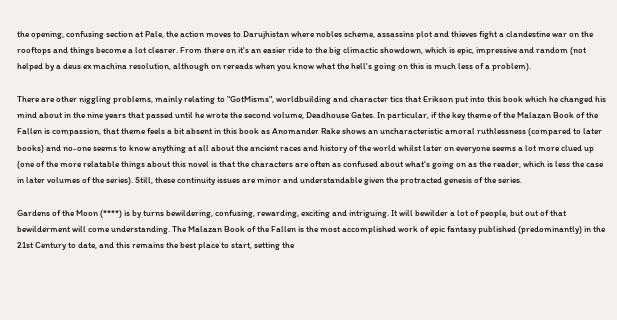the opening, confusing section at Pale, the action moves to Darujhistan where nobles scheme, assassins plot and thieves fight a clandestine war on the rooftops and things become a lot clearer. From there on it's an easier ride to the big climactic showdown, which is epic, impressive and random (not helped by a deus ex machina resolution, although on rereads when you know what the hell's going on this is much less of a problem).

There are other niggling problems, mainly relating to "GotMisms", worldbuilding and character tics that Erikson put into this book which he changed his mind about in the nine years that passed until he wrote the second volume, Deadhouse Gates. In particular, if the key theme of the Malazan Book of the Fallen is compassion, that theme feels a bit absent in this book as Anomander Rake shows an uncharacteristic amoral ruthlessness (compared to later books) and no-one seems to know anything at all about the ancient races and history of the world whilst later on everyone seems a lot more clued up (one of the more relatable things about this novel is that the characters are often as confused about what's going on as the reader, which is less the case in later volumes of the series). Still, these continuity issues are minor and understandable given the protracted genesis of the series.

Gardens of the Moon (****) is by turns bewildering, confusing, rewarding, exciting and intriguing. It will bewilder a lot of people, but out of that bewilderment will come understanding. The Malazan Book of the Fallen is the most accomplished work of epic fantasy published (predominantly) in the 21st Century to date, and this remains the best place to start, setting the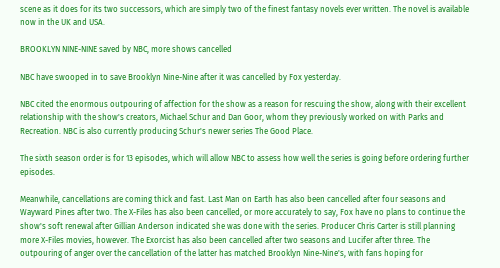scene as it does for its two successors, which are simply two of the finest fantasy novels ever written. The novel is available now in the UK and USA.

BROOKLYN NINE-NINE saved by NBC, more shows cancelled

NBC have swooped in to save Brooklyn Nine-Nine after it was cancelled by Fox yesterday.

NBC cited the enormous outpouring of affection for the show as a reason for rescuing the show, along with their excellent relationship with the show's creators, Michael Schur and Dan Goor, whom they previously worked on with Parks and Recreation. NBC is also currently producing Schur's newer series The Good Place.

The sixth season order is for 13 episodes, which will allow NBC to assess how well the series is going before ordering further episodes.

Meanwhile, cancellations are coming thick and fast. Last Man on Earth has also been cancelled after four seasons and Wayward Pines after two. The X-Files has also been cancelled, or more accurately to say, Fox have no plans to continue the show's soft renewal after Gillian Anderson indicated she was done with the series. Producer Chris Carter is still planning more X-Files movies, however. The Exorcist has also been cancelled after two seasons and Lucifer after three. The outpouring of anger over the cancellation of the latter has matched Brooklyn Nine-Nine's, with fans hoping for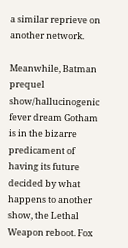a similar reprieve on another network.

Meanwhile, Batman prequel show/hallucinogenic fever dream Gotham is in the bizarre predicament of having its future decided by what happens to another show, the Lethal Weapon reboot. Fox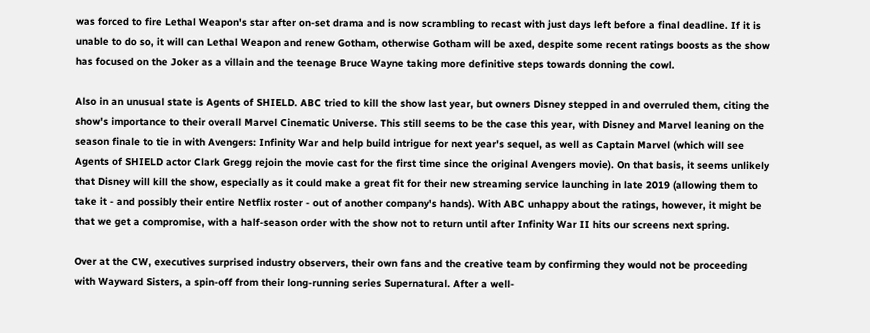was forced to fire Lethal Weapon's star after on-set drama and is now scrambling to recast with just days left before a final deadline. If it is unable to do so, it will can Lethal Weapon and renew Gotham, otherwise Gotham will be axed, despite some recent ratings boosts as the show has focused on the Joker as a villain and the teenage Bruce Wayne taking more definitive steps towards donning the cowl.

Also in an unusual state is Agents of SHIELD. ABC tried to kill the show last year, but owners Disney stepped in and overruled them, citing the show's importance to their overall Marvel Cinematic Universe. This still seems to be the case this year, with Disney and Marvel leaning on the season finale to tie in with Avengers: Infinity War and help build intrigue for next year's sequel, as well as Captain Marvel (which will see Agents of SHIELD actor Clark Gregg rejoin the movie cast for the first time since the original Avengers movie). On that basis, it seems unlikely that Disney will kill the show, especially as it could make a great fit for their new streaming service launching in late 2019 (allowing them to take it - and possibly their entire Netflix roster - out of another company's hands). With ABC unhappy about the ratings, however, it might be that we get a compromise, with a half-season order with the show not to return until after Infinity War II hits our screens next spring.

Over at the CW, executives surprised industry observers, their own fans and the creative team by confirming they would not be proceeding with Wayward Sisters, a spin-off from their long-running series Supernatural. After a well-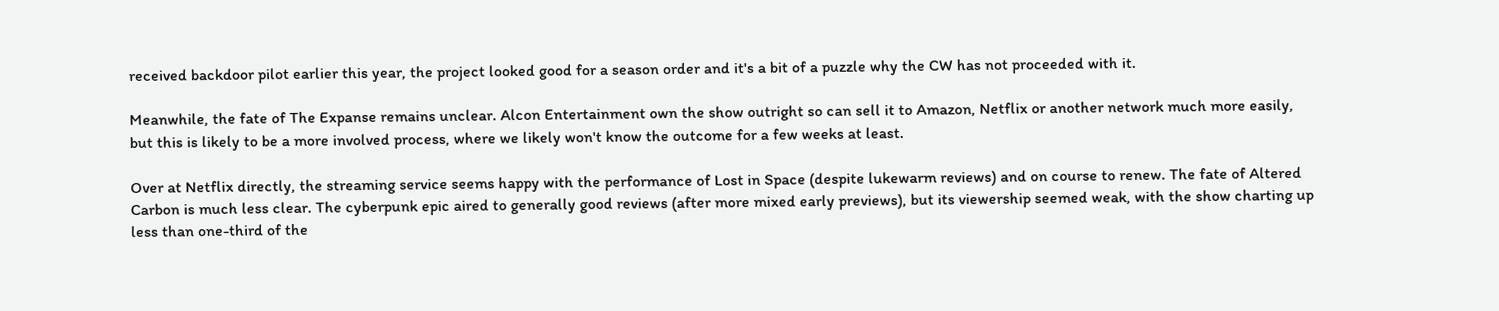received backdoor pilot earlier this year, the project looked good for a season order and it's a bit of a puzzle why the CW has not proceeded with it.

Meanwhile, the fate of The Expanse remains unclear. Alcon Entertainment own the show outright so can sell it to Amazon, Netflix or another network much more easily, but this is likely to be a more involved process, where we likely won't know the outcome for a few weeks at least.

Over at Netflix directly, the streaming service seems happy with the performance of Lost in Space (despite lukewarm reviews) and on course to renew. The fate of Altered Carbon is much less clear. The cyberpunk epic aired to generally good reviews (after more mixed early previews), but its viewership seemed weak, with the show charting up less than one-third of the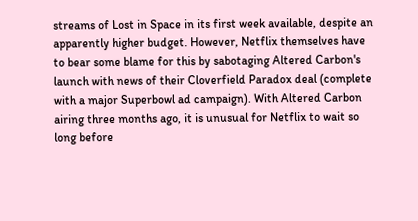streams of Lost in Space in its first week available, despite an apparently higher budget. However, Netflix themselves have to bear some blame for this by sabotaging Altered Carbon's launch with news of their Cloverfield Paradox deal (complete with a major Superbowl ad campaign). With Altered Carbon airing three months ago, it is unusual for Netflix to wait so long before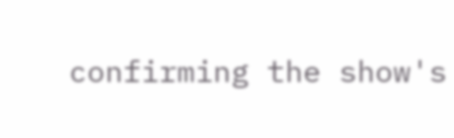confirming the show's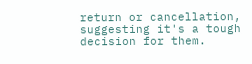return or cancellation, suggesting it's a tough decision for them.